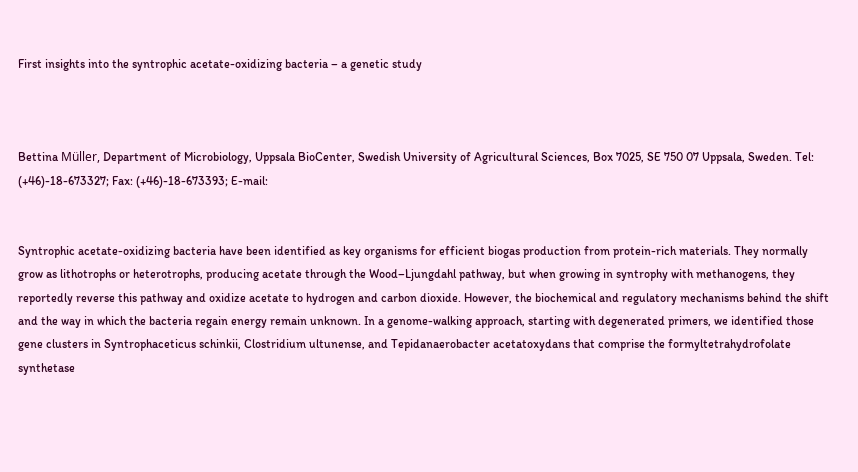First insights into the syntrophic acetate-oxidizing bacteria – a genetic study



Bettina Müller, Department of Microbiology, Uppsala BioCenter, Swedish University of Agricultural Sciences, Box 7025, SE 750 07 Uppsala, Sweden. Tel: (+46)-18-673327; Fax: (+46)-18-673393; E-mail:


Syntrophic acetate-oxidizing bacteria have been identified as key organisms for efficient biogas production from protein-rich materials. They normally grow as lithotrophs or heterotrophs, producing acetate through the Wood–Ljungdahl pathway, but when growing in syntrophy with methanogens, they reportedly reverse this pathway and oxidize acetate to hydrogen and carbon dioxide. However, the biochemical and regulatory mechanisms behind the shift and the way in which the bacteria regain energy remain unknown. In a genome-walking approach, starting with degenerated primers, we identified those gene clusters in Syntrophaceticus schinkii, Clostridium ultunense, and Tepidanaerobacter acetatoxydans that comprise the formyltetrahydrofolate synthetase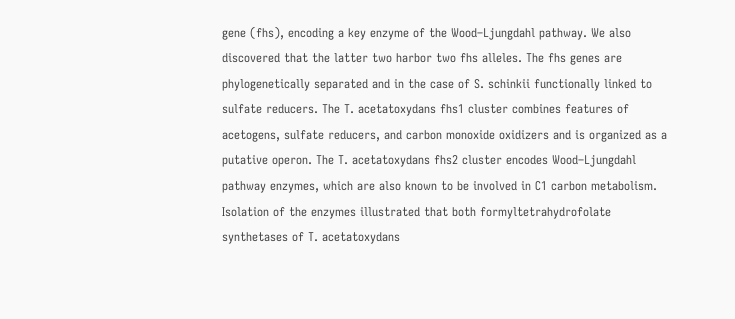gene (fhs), encoding a key enzyme of the Wood–Ljungdahl pathway. We also discovered that the latter two harbor two fhs alleles. The fhs genes are phylogenetically separated and in the case of S. schinkii functionally linked to sulfate reducers. The T. acetatoxydans fhs1 cluster combines features of acetogens, sulfate reducers, and carbon monoxide oxidizers and is organized as a putative operon. The T. acetatoxydans fhs2 cluster encodes Wood–Ljungdahl pathway enzymes, which are also known to be involved in C1 carbon metabolism. Isolation of the enzymes illustrated that both formyltetrahydrofolate synthetases of T. acetatoxydans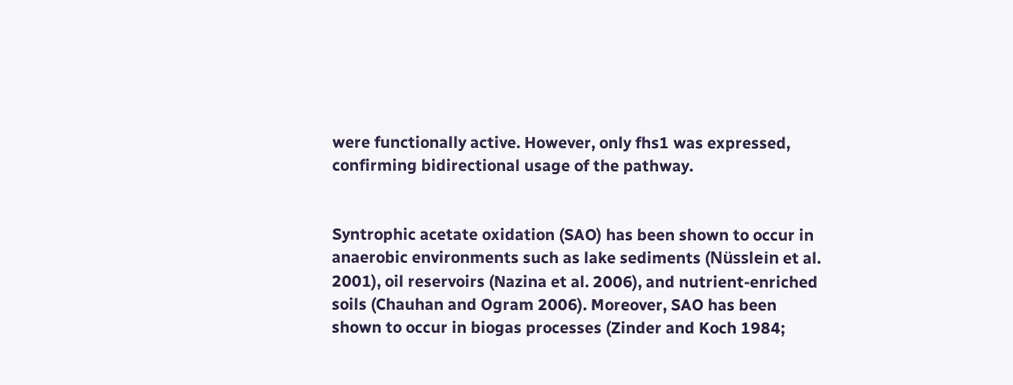were functionally active. However, only fhs1 was expressed, confirming bidirectional usage of the pathway.


Syntrophic acetate oxidation (SAO) has been shown to occur in anaerobic environments such as lake sediments (Nüsslein et al. 2001), oil reservoirs (Nazina et al. 2006), and nutrient-enriched soils (Chauhan and Ogram 2006). Moreover, SAO has been shown to occur in biogas processes (Zinder and Koch 1984;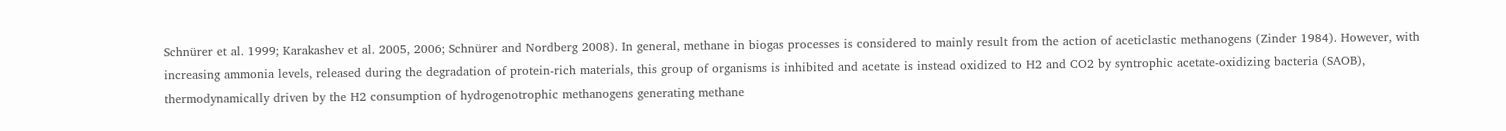Schnürer et al. 1999; Karakashev et al. 2005, 2006; Schnürer and Nordberg 2008). In general, methane in biogas processes is considered to mainly result from the action of aceticlastic methanogens (Zinder 1984). However, with increasing ammonia levels, released during the degradation of protein-rich materials, this group of organisms is inhibited and acetate is instead oxidized to H2 and CO2 by syntrophic acetate-oxidizing bacteria (SAOB), thermodynamically driven by the H2 consumption of hydrogenotrophic methanogens generating methane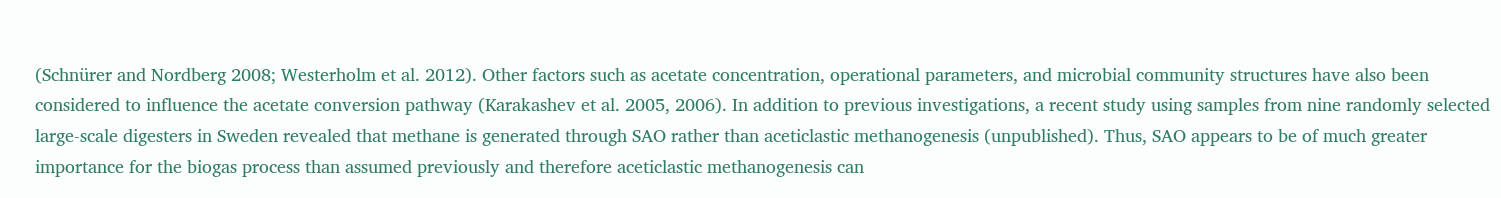(Schnürer and Nordberg 2008; Westerholm et al. 2012). Other factors such as acetate concentration, operational parameters, and microbial community structures have also been considered to influence the acetate conversion pathway (Karakashev et al. 2005, 2006). In addition to previous investigations, a recent study using samples from nine randomly selected large-scale digesters in Sweden revealed that methane is generated through SAO rather than aceticlastic methanogenesis (unpublished). Thus, SAO appears to be of much greater importance for the biogas process than assumed previously and therefore aceticlastic methanogenesis can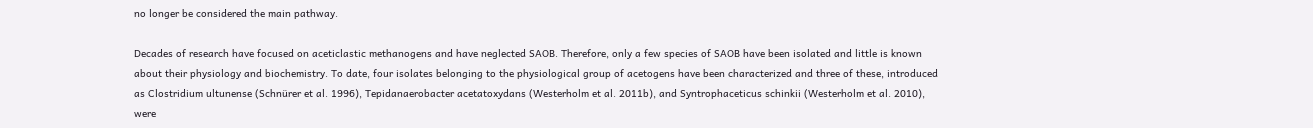no longer be considered the main pathway.

Decades of research have focused on aceticlastic methanogens and have neglected SAOB. Therefore, only a few species of SAOB have been isolated and little is known about their physiology and biochemistry. To date, four isolates belonging to the physiological group of acetogens have been characterized and three of these, introduced as Clostridium ultunense (Schnürer et al. 1996), Tepidanaerobacter acetatoxydans (Westerholm et al. 2011b), and Syntrophaceticus schinkii (Westerholm et al. 2010), were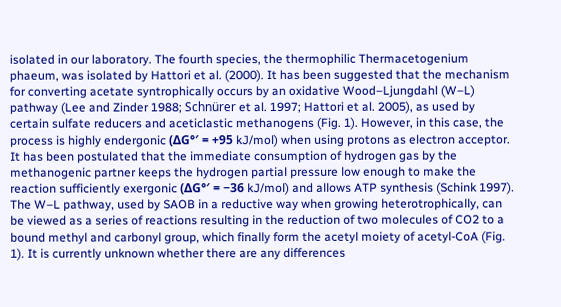isolated in our laboratory. The fourth species, the thermophilic Thermacetogenium phaeum, was isolated by Hattori et al. (2000). It has been suggested that the mechanism for converting acetate syntrophically occurs by an oxidative Wood–Ljungdahl (W–L) pathway (Lee and Zinder 1988; Schnürer et al. 1997; Hattori et al. 2005), as used by certain sulfate reducers and aceticlastic methanogens (Fig. 1). However, in this case, the process is highly endergonic (ΔG°′ = +95 kJ/mol) when using protons as electron acceptor. It has been postulated that the immediate consumption of hydrogen gas by the methanogenic partner keeps the hydrogen partial pressure low enough to make the reaction sufficiently exergonic (ΔG°′ = −36 kJ/mol) and allows ATP synthesis (Schink 1997). The W–L pathway, used by SAOB in a reductive way when growing heterotrophically, can be viewed as a series of reactions resulting in the reduction of two molecules of CO2 to a bound methyl and carbonyl group, which finally form the acetyl moiety of acetyl-CoA (Fig. 1). It is currently unknown whether there are any differences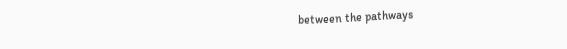between the pathways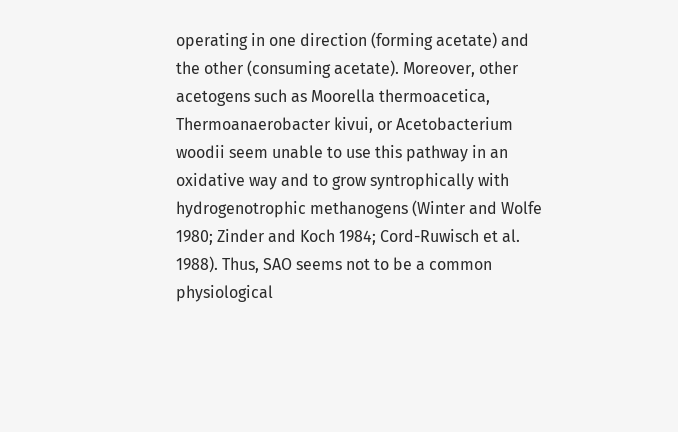operating in one direction (forming acetate) and the other (consuming acetate). Moreover, other acetogens such as Moorella thermoacetica, Thermoanaerobacter kivui, or Acetobacterium woodii seem unable to use this pathway in an oxidative way and to grow syntrophically with hydrogenotrophic methanogens (Winter and Wolfe 1980; Zinder and Koch 1984; Cord-Ruwisch et al. 1988). Thus, SAO seems not to be a common physiological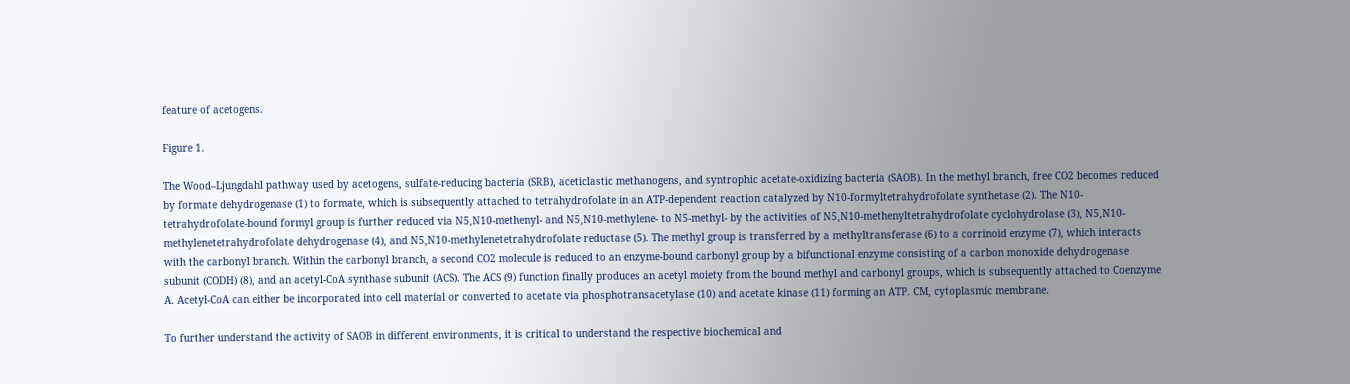feature of acetogens.

Figure 1.

The Wood–Ljungdahl pathway used by acetogens, sulfate-reducing bacteria (SRB), aceticlastic methanogens, and syntrophic acetate-oxidizing bacteria (SAOB). In the methyl branch, free CO2 becomes reduced by formate dehydrogenase (1) to formate, which is subsequently attached to tetrahydrofolate in an ATP-dependent reaction catalyzed by N10-formyltetrahydrofolate synthetase (2). The N10-tetrahydrofolate-bound formyl group is further reduced via N5,N10-methenyl- and N5,N10-methylene- to N5-methyl- by the activities of N5,N10-methenyltetrahydrofolate cyclohydrolase (3), N5,N10-methylenetetrahydrofolate dehydrogenase (4), and N5,N10-methylenetetrahydrofolate reductase (5). The methyl group is transferred by a methyltransferase (6) to a corrinoid enzyme (7), which interacts with the carbonyl branch. Within the carbonyl branch, a second CO2 molecule is reduced to an enzyme-bound carbonyl group by a bifunctional enzyme consisting of a carbon monoxide dehydrogenase subunit (CODH) (8), and an acetyl-CoA synthase subunit (ACS). The ACS (9) function finally produces an acetyl moiety from the bound methyl and carbonyl groups, which is subsequently attached to Coenzyme A. Acetyl-CoA can either be incorporated into cell material or converted to acetate via phosphotransacetylase (10) and acetate kinase (11) forming an ATP. CM, cytoplasmic membrane.

To further understand the activity of SAOB in different environments, it is critical to understand the respective biochemical and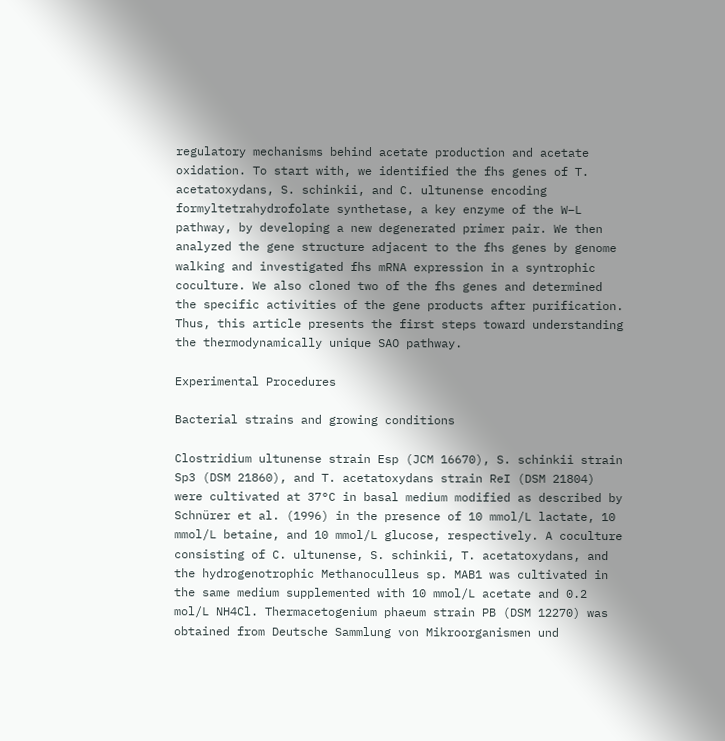regulatory mechanisms behind acetate production and acetate oxidation. To start with, we identified the fhs genes of T. acetatoxydans, S. schinkii, and C. ultunense encoding formyltetrahydrofolate synthetase, a key enzyme of the W–L pathway, by developing a new degenerated primer pair. We then analyzed the gene structure adjacent to the fhs genes by genome walking and investigated fhs mRNA expression in a syntrophic coculture. We also cloned two of the fhs genes and determined the specific activities of the gene products after purification. Thus, this article presents the first steps toward understanding the thermodynamically unique SAO pathway.

Experimental Procedures

Bacterial strains and growing conditions

Clostridium ultunense strain Esp (JCM 16670), S. schinkii strain Sp3 (DSM 21860), and T. acetatoxydans strain ReI (DSM 21804) were cultivated at 37°C in basal medium modified as described by Schnürer et al. (1996) in the presence of 10 mmol/L lactate, 10 mmol/L betaine, and 10 mmol/L glucose, respectively. A coculture consisting of C. ultunense, S. schinkii, T. acetatoxydans, and the hydrogenotrophic Methanoculleus sp. MAB1 was cultivated in the same medium supplemented with 10 mmol/L acetate and 0.2 mol/L NH4Cl. Thermacetogenium phaeum strain PB (DSM 12270) was obtained from Deutsche Sammlung von Mikroorganismen und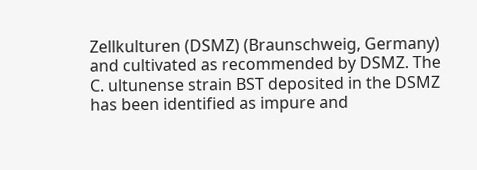Zellkulturen (DSMZ) (Braunschweig, Germany) and cultivated as recommended by DSMZ. The C. ultunense strain BST deposited in the DSMZ has been identified as impure and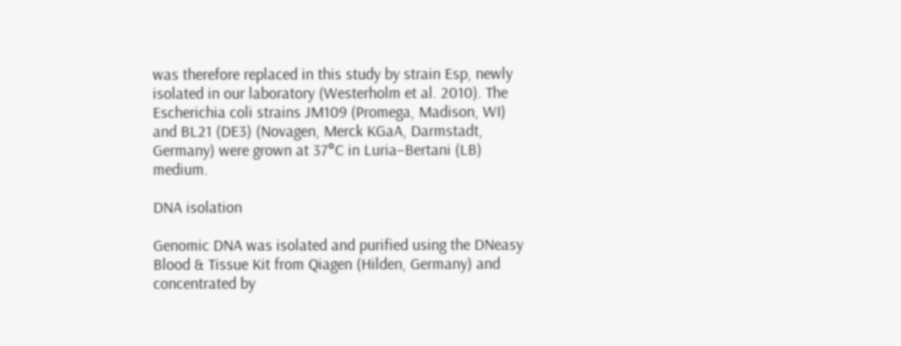was therefore replaced in this study by strain Esp, newly isolated in our laboratory (Westerholm et al. 2010). The Escherichia coli strains JM109 (Promega, Madison, WI) and BL21 (DE3) (Novagen, Merck KGaA, Darmstadt, Germany) were grown at 37°C in Luria–Bertani (LB) medium.

DNA isolation

Genomic DNA was isolated and purified using the DNeasy Blood & Tissue Kit from Qiagen (Hilden, Germany) and concentrated by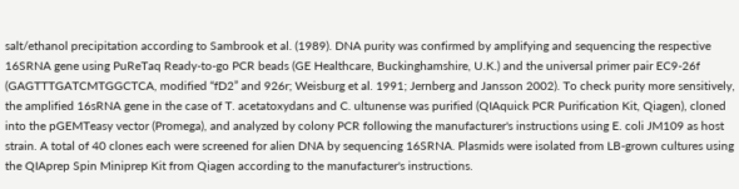salt/ethanol precipitation according to Sambrook et al. (1989). DNA purity was confirmed by amplifying and sequencing the respective 16SRNA gene using PuReTaq Ready-to-go PCR beads (GE Healthcare, Buckinghamshire, U.K.) and the universal primer pair EC9-26f (GAGTTTGATCMTGGCTCA, modified “fD2” and 926r; Weisburg et al. 1991; Jernberg and Jansson 2002). To check purity more sensitively, the amplified 16sRNA gene in the case of T. acetatoxydans and C. ultunense was purified (QIAquick PCR Purification Kit, Qiagen), cloned into the pGEMTeasy vector (Promega), and analyzed by colony PCR following the manufacturer's instructions using E. coli JM109 as host strain. A total of 40 clones each were screened for alien DNA by sequencing 16SRNA. Plasmids were isolated from LB-grown cultures using the QIAprep Spin Miniprep Kit from Qiagen according to the manufacturer's instructions.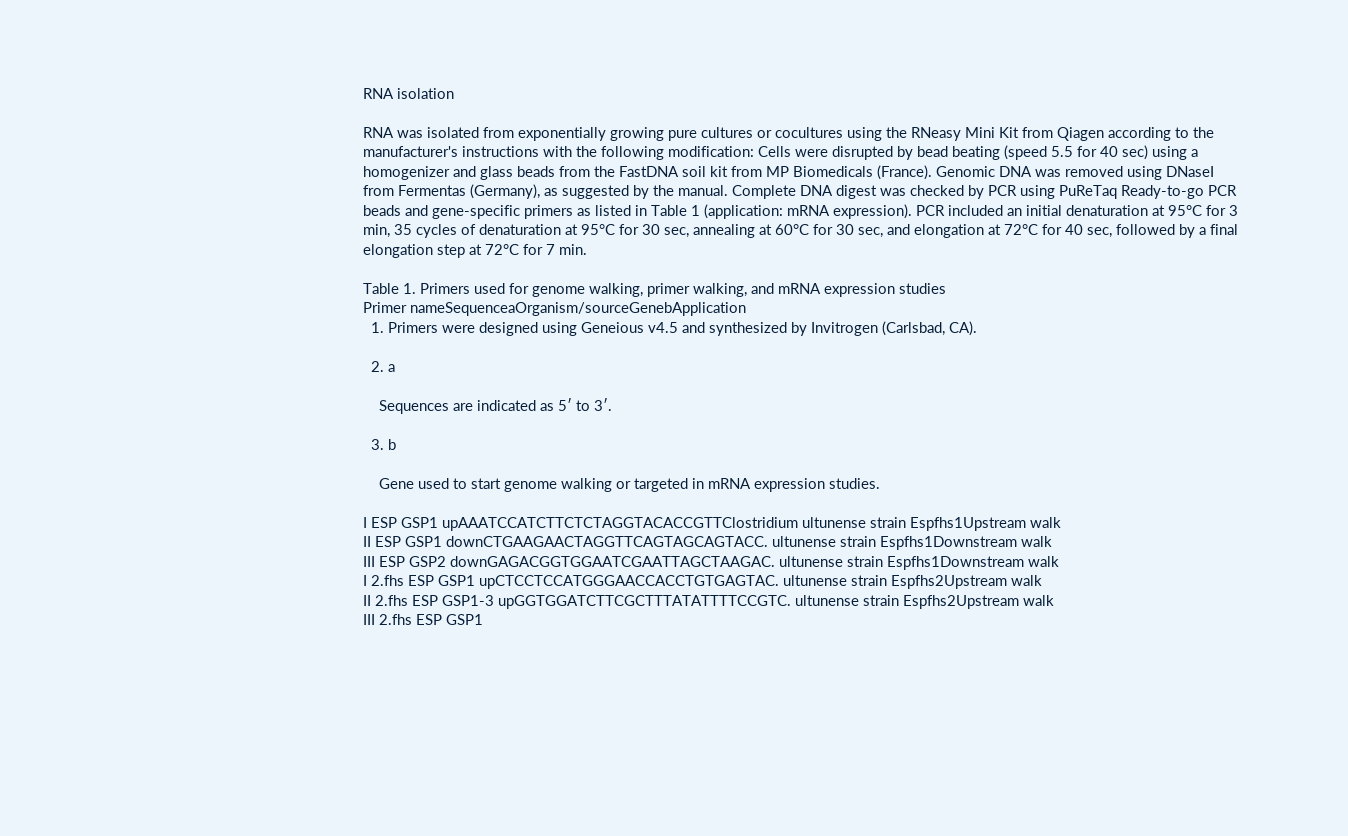RNA isolation

RNA was isolated from exponentially growing pure cultures or cocultures using the RNeasy Mini Kit from Qiagen according to the manufacturer's instructions with the following modification: Cells were disrupted by bead beating (speed 5.5 for 40 sec) using a homogenizer and glass beads from the FastDNA soil kit from MP Biomedicals (France). Genomic DNA was removed using DNaseI from Fermentas (Germany), as suggested by the manual. Complete DNA digest was checked by PCR using PuReTaq Ready-to-go PCR beads and gene-specific primers as listed in Table 1 (application: mRNA expression). PCR included an initial denaturation at 95°C for 3 min, 35 cycles of denaturation at 95°C for 30 sec, annealing at 60°C for 30 sec, and elongation at 72°C for 40 sec, followed by a final elongation step at 72°C for 7 min.

Table 1. Primers used for genome walking, primer walking, and mRNA expression studies
Primer nameSequenceaOrganism/sourceGenebApplication
  1. Primers were designed using Geneious v4.5 and synthesized by Invitrogen (Carlsbad, CA).

  2. a

    Sequences are indicated as 5′ to 3′.

  3. b

    Gene used to start genome walking or targeted in mRNA expression studies.

I ESP GSP1 upAAATCCATCTTCTCTAGGTACACCGTTClostridium ultunense strain Espfhs1Upstream walk
II ESP GSP1 downCTGAAGAACTAGGTTCAGTAGCAGTACC. ultunense strain Espfhs1Downstream walk
III ESP GSP2 downGAGACGGTGGAATCGAATTAGCTAAGAC. ultunense strain Espfhs1Downstream walk
I 2.fhs ESP GSP1 upCTCCTCCATGGGAACCACCTGTGAGTAC. ultunense strain Espfhs2Upstream walk
II 2.fhs ESP GSP1-3 upGGTGGATCTTCGCTTTATATTTTCCGTC. ultunense strain Espfhs2Upstream walk
III 2.fhs ESP GSP1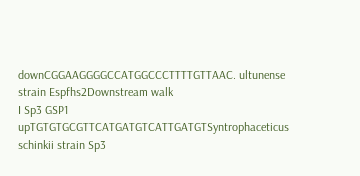downCGGAAGGGGCCATGGCCCTTTTGTTAAC. ultunense strain Espfhs2Downstream walk
I Sp3 GSP1 upTGTGTGCGTTCATGATGTCATTGATGTSyntrophaceticus schinkii strain Sp3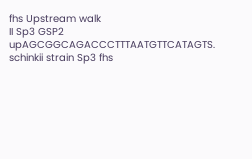fhs Upstream walk
II Sp3 GSP2 upAGCGGCAGACCCTTTAATGTTCATAGTS. schinkii strain Sp3 fhs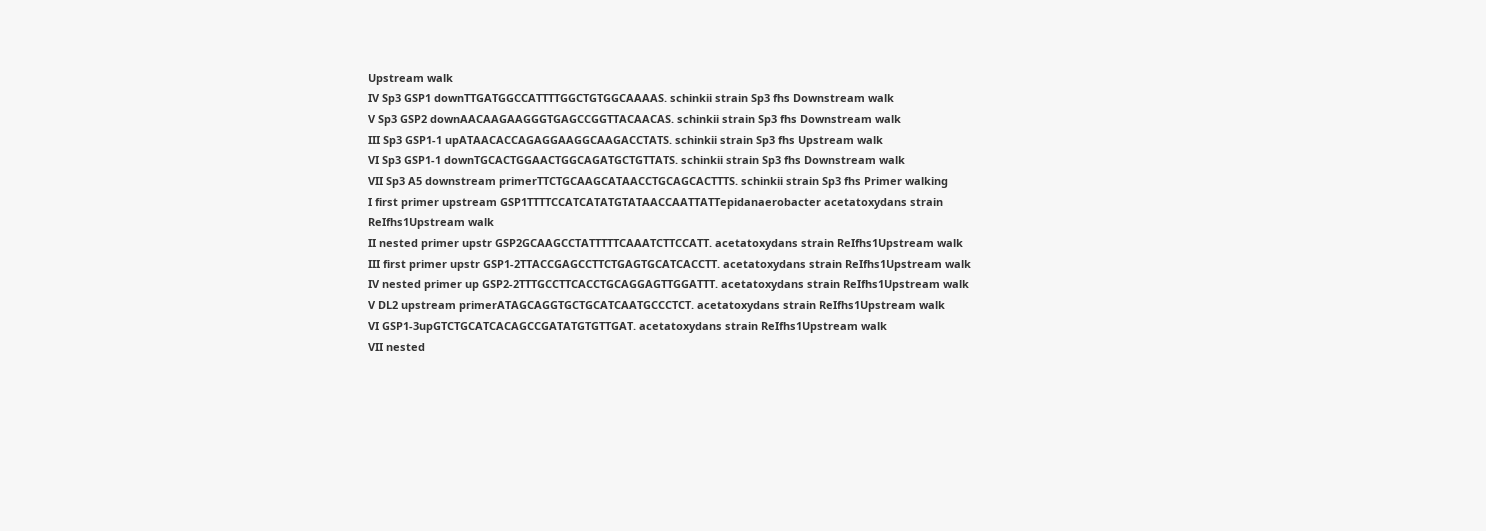Upstream walk
IV Sp3 GSP1 downTTGATGGCCATTTTGGCTGTGGCAAAAS. schinkii strain Sp3 fhs Downstream walk
V Sp3 GSP2 downAACAAGAAGGGTGAGCCGGTTACAACAS. schinkii strain Sp3 fhs Downstream walk
III Sp3 GSP1-1 upATAACACCAGAGGAAGGCAAGACCTATS. schinkii strain Sp3 fhs Upstream walk
VI Sp3 GSP1-1 downTGCACTGGAACTGGCAGATGCTGTTATS. schinkii strain Sp3 fhs Downstream walk
VII Sp3 A5 downstream primerTTCTGCAAGCATAACCTGCAGCACTTTS. schinkii strain Sp3 fhs Primer walking
I first primer upstream GSP1TTTTCCATCATATGTATAACCAATTATTepidanaerobacter acetatoxydans strain ReIfhs1Upstream walk
II nested primer upstr GSP2GCAAGCCTATTTTTCAAATCTTCCATT. acetatoxydans strain ReIfhs1Upstream walk
III first primer upstr GSP1-2TTACCGAGCCTTCTGAGTGCATCACCTT. acetatoxydans strain ReIfhs1Upstream walk
IV nested primer up GSP2-2TTTGCCTTCACCTGCAGGAGTTGGATTT. acetatoxydans strain ReIfhs1Upstream walk
V DL2 upstream primerATAGCAGGTGCTGCATCAATGCCCTCT. acetatoxydans strain ReIfhs1Upstream walk
VI GSP1-3upGTCTGCATCACAGCCGATATGTGTTGAT. acetatoxydans strain ReIfhs1Upstream walk
VII nested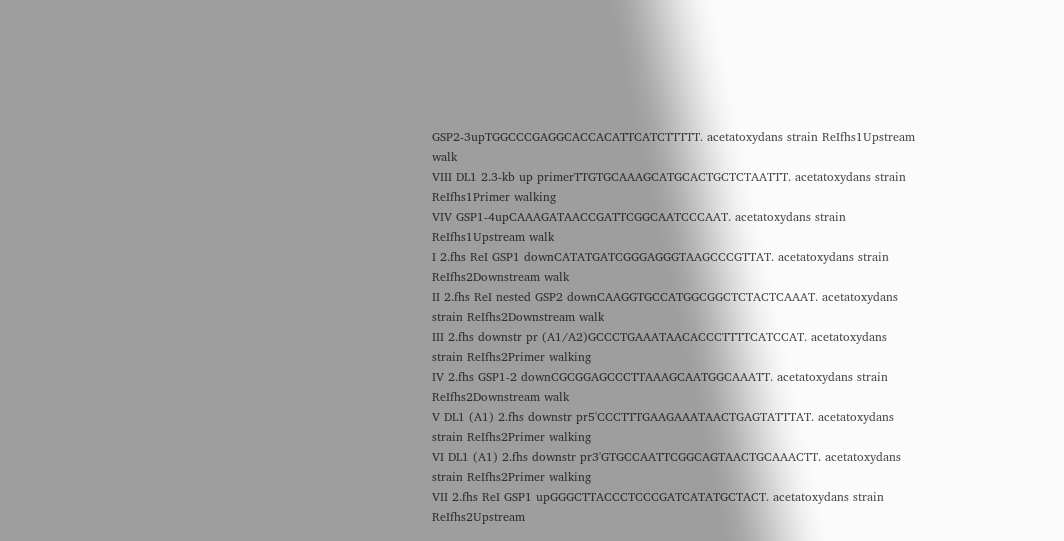GSP2-3upTGGCCCGAGGCACCACATTCATCTTTTT. acetatoxydans strain ReIfhs1Upstream walk
VIII DL1 2.3-kb up primerTTGTGCAAAGCATGCACTGCTCTAATTT. acetatoxydans strain ReIfhs1Primer walking
VIV GSP1-4upCAAAGATAACCGATTCGGCAATCCCAAT. acetatoxydans strain ReIfhs1Upstream walk
I 2.fhs ReI GSP1 downCATATGATCGGGAGGGTAAGCCCGTTAT. acetatoxydans strain ReIfhs2Downstream walk
II 2.fhs ReI nested GSP2 downCAAGGTGCCATGGCGGCTCTACTCAAAT. acetatoxydans strain ReIfhs2Downstream walk
III 2.fhs downstr pr (A1/A2)GCCCTGAAATAACACCCTTTTCATCCAT. acetatoxydans strain ReIfhs2Primer walking
IV 2.fhs GSP1-2 downCGCGGAGCCCTTAAAGCAATGGCAAATT. acetatoxydans strain ReIfhs2Downstream walk
V DL1 (A1) 2.fhs downstr pr5'CCCTTTGAAGAAATAACTGAGTATTTAT. acetatoxydans strain ReIfhs2Primer walking
VI DL1 (A1) 2.fhs downstr pr3'GTGCCAATTCGGCAGTAACTGCAAACTT. acetatoxydans strain ReIfhs2Primer walking
VII 2.fhs ReI GSP1 upGGGCTTACCCTCCCGATCATATGCTACT. acetatoxydans strain ReIfhs2Upstream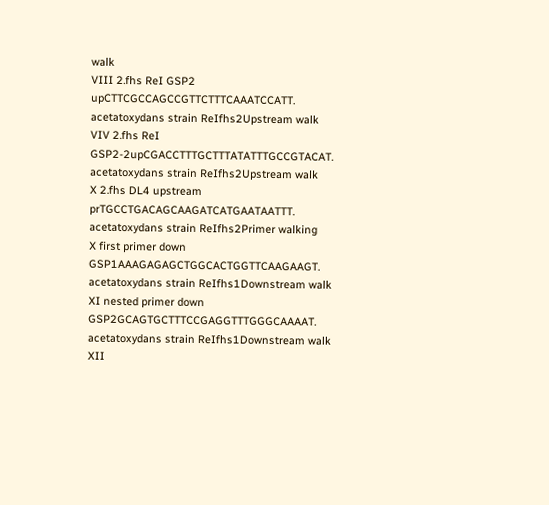walk
VIII 2.fhs ReI GSP2 upCTTCGCCAGCCGTTCTTTCAAATCCATT. acetatoxydans strain ReIfhs2Upstream walk
VIV 2.fhs ReI GSP2-2upCGACCTTTGCTTTATATTTGCCGTACAT. acetatoxydans strain ReIfhs2Upstream walk
X 2.fhs DL4 upstream prTGCCTGACAGCAAGATCATGAATAATTT. acetatoxydans strain ReIfhs2Primer walking
X first primer down GSP1AAAGAGAGCTGGCACTGGTTCAAGAAGT. acetatoxydans strain ReIfhs1Downstream walk
XI nested primer down GSP2GCAGTGCTTTCCGAGGTTTGGGCAAAAT. acetatoxydans strain ReIfhs1Downstream walk
XII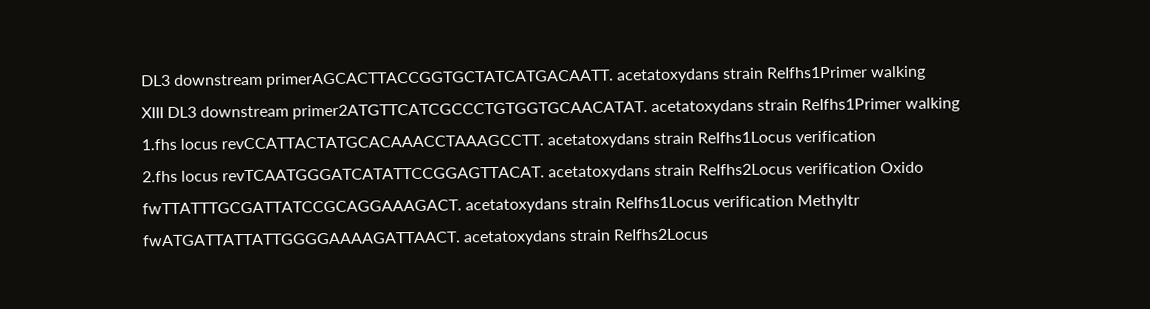DL3 downstream primerAGCACTTACCGGTGCTATCATGACAATT. acetatoxydans strain ReIfhs1Primer walking
XIII DL3 downstream primer2ATGTTCATCGCCCTGTGGTGCAACATAT. acetatoxydans strain ReIfhs1Primer walking
1.fhs locus revCCATTACTATGCACAAACCTAAAGCCTT. acetatoxydans strain ReIfhs1Locus verification
2.fhs locus revTCAATGGGATCATATTCCGGAGTTACAT. acetatoxydans strain ReIfhs2Locus verification Oxido fwTTATTTGCGATTATCCGCAGGAAAGACT. acetatoxydans strain ReIfhs1Locus verification Methyltr fwATGATTATTATTGGGGAAAAGATTAACT. acetatoxydans strain ReIfhs2Locus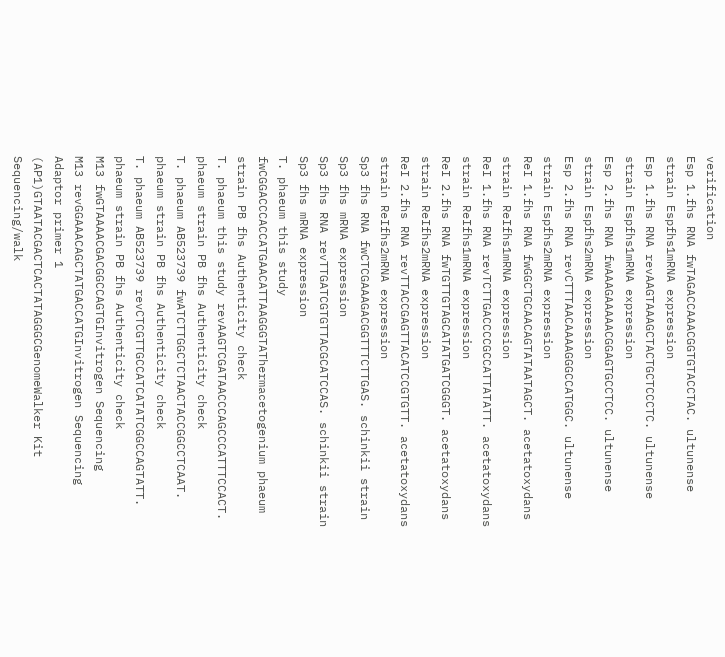verification
Esp 1.fhs RNA fwTAGACCAAACGGTGTACCTAC. ultunense strain Espfhs1mRNA expression
Esp 1.fhs RNA revAAGTAAAGCTACTGCTCCCTC. ultunense strain Espfhs1mRNA expression
Esp 2.fhs RNA fwAAAGAAAAACGGAGTGCCTCC. ultunense strain Espfhs2mRNA expression
Esp 2.fhs RNA revCTTTAACAAAAGGGCCATGGC. ultunense strain Espfhs2mRNA expression
ReI 1.fhs RNA fwGGCTGCAACAGTATAATAGCT. acetatoxydans strain ReIfhs1mRNA expression
ReI 1.fhs RNA revTCTTGACCCCGCCATTATATT. acetatoxydans strain ReIfhs1mRNA expression
ReI 2.fhs RNA fwTGTTGTAGCATATGATCGGGT. acetatoxydans strain ReIfhs2mRNA expression
ReI 2.fhs RNA revTTACCGAGTTACATCCGTGTT. acetatoxydans strain ReIfhs2mRNA expression
Sp3 fhs RNA fwCTCGAAAGACGGTTTCTTGAS. schinkii strain Sp3 fhs mRNA expression
Sp3 fhs RNA revTTGATCGTGTTACGCATCCAS. schinkii strain Sp3 fhs mRNA expression
T. phaeum this study fwCGGACCCACCATGAACATTAAGGGTAThermacetogenium phaeum strain PB fhs Authenticity check
T. phaeum this study revAAGTCGATAACCCAGCCCATTTCCACT. phaeum strain PB fhs Authenticity check
T. phaeum AB523739 fwATCTTGGCTCTAACTACCGGCCTCAAT. phaeum strain PB fhs Authenticity check
T. phaeum AB523739 revCTCGTTGCCATCATATCGGCCAGTATT. phaeum strain PB fhs Authenticity check
M13 fwGTAAAACGACGGCCAGTGInvitrogen Sequencing
M13 revGGAAACAGCTATGACCATGInvitrogen Sequencing
Adaptor primer 1 (AP1)GTAATACGACTCACTATAGGGCGenomeWalker Kit Sequencing/walk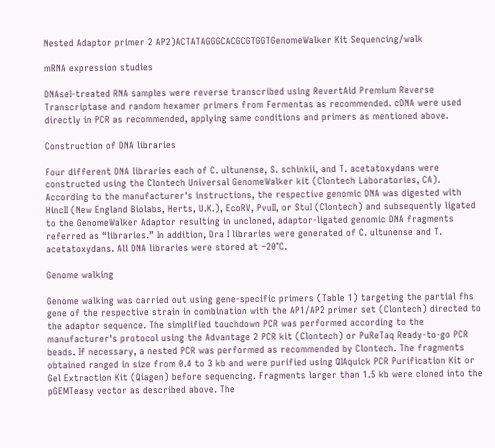Nested Adaptor primer 2 AP2)ACTATAGGGCACGCGTGGTGenomeWalker Kit Sequencing/walk

mRNA expression studies

DNAseI-treated RNA samples were reverse transcribed using RevertAid Premium Reverse Transcriptase and random hexamer primers from Fermentas as recommended. cDNA were used directly in PCR as recommended, applying same conditions and primers as mentioned above.

Construction of DNA libraries

Four different DNA libraries each of C. ultunense, S. schinkii, and T. acetatoxydans were constructed using the Clontech Universal GenomeWalker kit (Clontech Laboratories, CA). According to the manufacturer's instructions, the respective genomic DNA was digested with HincII (New England Biolabs, Herts, U.K.), EcoRV, PvuII, or StuI (Clontech) and subsequently ligated to the GenomeWalker Adaptor resulting in uncloned, adaptor-ligated genomic DNA fragments referred as “libraries.” In addition, Dra I libraries were generated of C. ultunense and T. acetatoxydans. All DNA libraries were stored at −20°C.

Genome walking

Genome walking was carried out using gene-specific primers (Table 1) targeting the partial fhs gene of the respective strain in combination with the AP1/AP2 primer set (Clontech) directed to the adaptor sequence. The simplified touchdown PCR was performed according to the manufacturer's protocol using the Advantage 2 PCR kit (Clontech) or PuReTaq Ready-to-go PCR beads. If necessary, a nested PCR was performed as recommended by Clontech. The fragments obtained ranged in size from 0.4 to 3 kb and were purified using QIAquick PCR Purification Kit or Gel Extraction Kit (Qiagen) before sequencing. Fragments larger than 1.5 kb were cloned into the pGEMTeasy vector as described above. The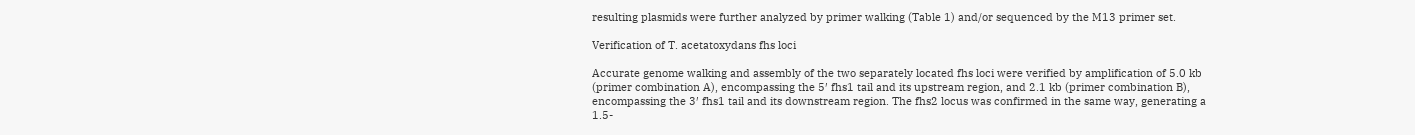resulting plasmids were further analyzed by primer walking (Table 1) and/or sequenced by the M13 primer set.

Verification of T. acetatoxydans fhs loci

Accurate genome walking and assembly of the two separately located fhs loci were verified by amplification of 5.0 kb (primer combination A), encompassing the 5′ fhs1 tail and its upstream region, and 2.1 kb (primer combination B), encompassing the 3′ fhs1 tail and its downstream region. The fhs2 locus was confirmed in the same way, generating a 1.5-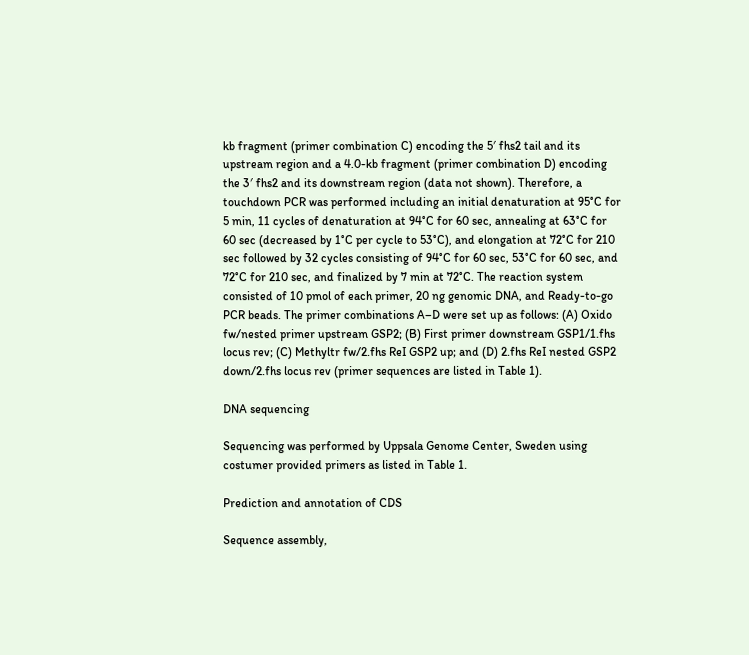kb fragment (primer combination C) encoding the 5′ fhs2 tail and its upstream region and a 4.0-kb fragment (primer combination D) encoding the 3′ fhs2 and its downstream region (data not shown). Therefore, a touchdown PCR was performed including an initial denaturation at 95°C for 5 min, 11 cycles of denaturation at 94°C for 60 sec, annealing at 63°C for 60 sec (decreased by 1°C per cycle to 53°C), and elongation at 72°C for 210 sec followed by 32 cycles consisting of 94°C for 60 sec, 53°C for 60 sec, and 72°C for 210 sec, and finalized by 7 min at 72°C. The reaction system consisted of 10 pmol of each primer, 20 ng genomic DNA, and Ready-to-go PCR beads. The primer combinations A–D were set up as follows: (A) Oxido fw/nested primer upstream GSP2; (B) First primer downstream GSP1/1.fhs locus rev; (C) Methyltr fw/2.fhs ReI GSP2 up; and (D) 2.fhs ReI nested GSP2 down/2.fhs locus rev (primer sequences are listed in Table 1).

DNA sequencing

Sequencing was performed by Uppsala Genome Center, Sweden using costumer provided primers as listed in Table 1.

Prediction and annotation of CDS

Sequence assembly,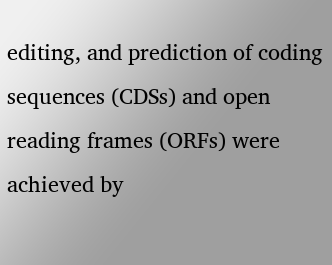editing, and prediction of coding sequences (CDSs) and open reading frames (ORFs) were achieved by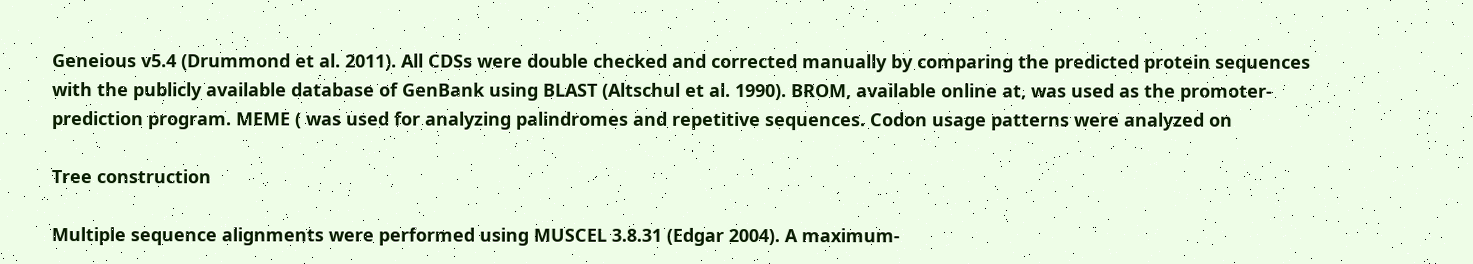Geneious v5.4 (Drummond et al. 2011). All CDSs were double checked and corrected manually by comparing the predicted protein sequences with the publicly available database of GenBank using BLAST (Altschul et al. 1990). BROM, available online at, was used as the promoter-prediction program. MEME ( was used for analyzing palindromes and repetitive sequences. Codon usage patterns were analyzed on

Tree construction

Multiple sequence alignments were performed using MUSCEL 3.8.31 (Edgar 2004). A maximum-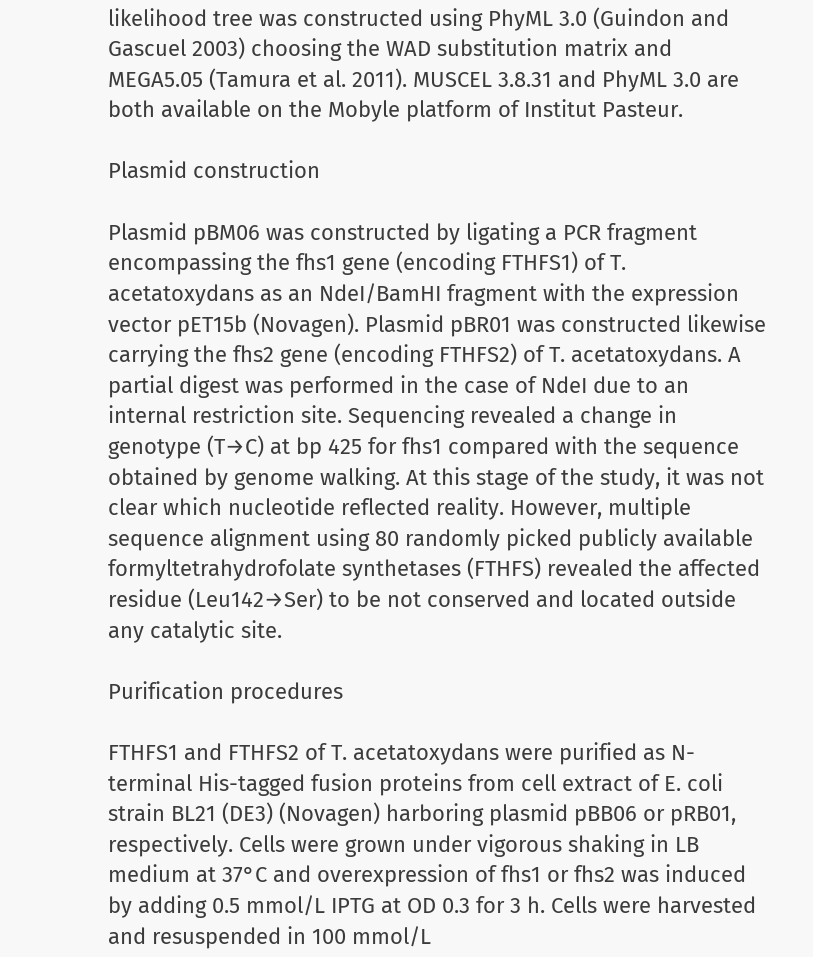likelihood tree was constructed using PhyML 3.0 (Guindon and Gascuel 2003) choosing the WAD substitution matrix and MEGA5.05 (Tamura et al. 2011). MUSCEL 3.8.31 and PhyML 3.0 are both available on the Mobyle platform of Institut Pasteur.

Plasmid construction

Plasmid pBM06 was constructed by ligating a PCR fragment encompassing the fhs1 gene (encoding FTHFS1) of T. acetatoxydans as an NdeI/BamHI fragment with the expression vector pET15b (Novagen). Plasmid pBR01 was constructed likewise carrying the fhs2 gene (encoding FTHFS2) of T. acetatoxydans. A partial digest was performed in the case of NdeI due to an internal restriction site. Sequencing revealed a change in genotype (T→C) at bp 425 for fhs1 compared with the sequence obtained by genome walking. At this stage of the study, it was not clear which nucleotide reflected reality. However, multiple sequence alignment using 80 randomly picked publicly available formyltetrahydrofolate synthetases (FTHFS) revealed the affected residue (Leu142→Ser) to be not conserved and located outside any catalytic site.

Purification procedures

FTHFS1 and FTHFS2 of T. acetatoxydans were purified as N-terminal His-tagged fusion proteins from cell extract of E. coli strain BL21 (DE3) (Novagen) harboring plasmid pBB06 or pRB01, respectively. Cells were grown under vigorous shaking in LB medium at 37°C and overexpression of fhs1 or fhs2 was induced by adding 0.5 mmol/L IPTG at OD 0.3 for 3 h. Cells were harvested and resuspended in 100 mmol/L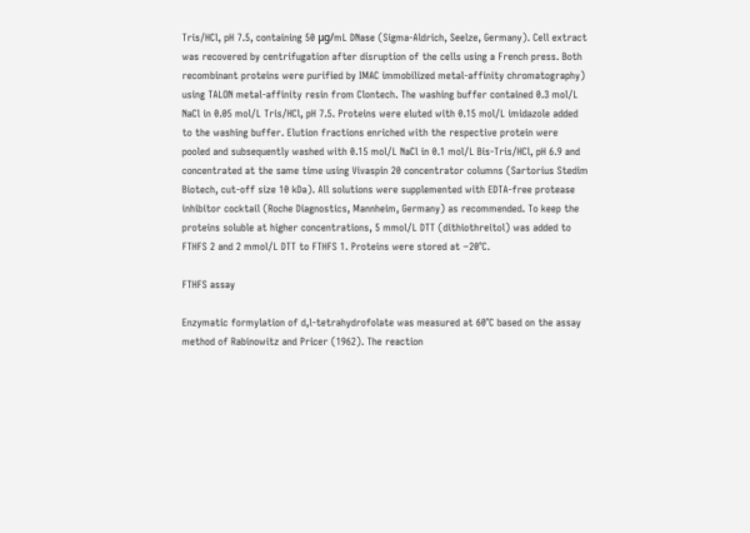Tris/HCl, pH 7.5, containing 50 μg/mL DNase (Sigma-Aldrich, Seelze, Germany). Cell extract was recovered by centrifugation after disruption of the cells using a French press. Both recombinant proteins were purified by IMAC immobilized metal-affinity chromatography) using TALON metal-affinity resin from Clontech. The washing buffer contained 0.3 mol/L NaCl in 0.05 mol/L Tris/HCl, pH 7.5. Proteins were eluted with 0.15 mol/L imidazole added to the washing buffer. Elution fractions enriched with the respective protein were pooled and subsequently washed with 0.15 mol/L NaCl in 0.1 mol/L Bis-Tris/HCl, pH 6.9 and concentrated at the same time using Vivaspin 20 concentrator columns (Sartorius Stedim Biotech, cut-off size 10 kDa). All solutions were supplemented with EDTA-free protease inhibitor cocktail (Roche Diagnostics, Mannheim, Germany) as recommended. To keep the proteins soluble at higher concentrations, 5 mmol/L DTT (dithiothreitol) was added to FTHFS 2 and 2 mmol/L DTT to FTHFS 1. Proteins were stored at −20°C.

FTHFS assay

Enzymatic formylation of d,l-tetrahydrofolate was measured at 60°C based on the assay method of Rabinowitz and Pricer (1962). The reaction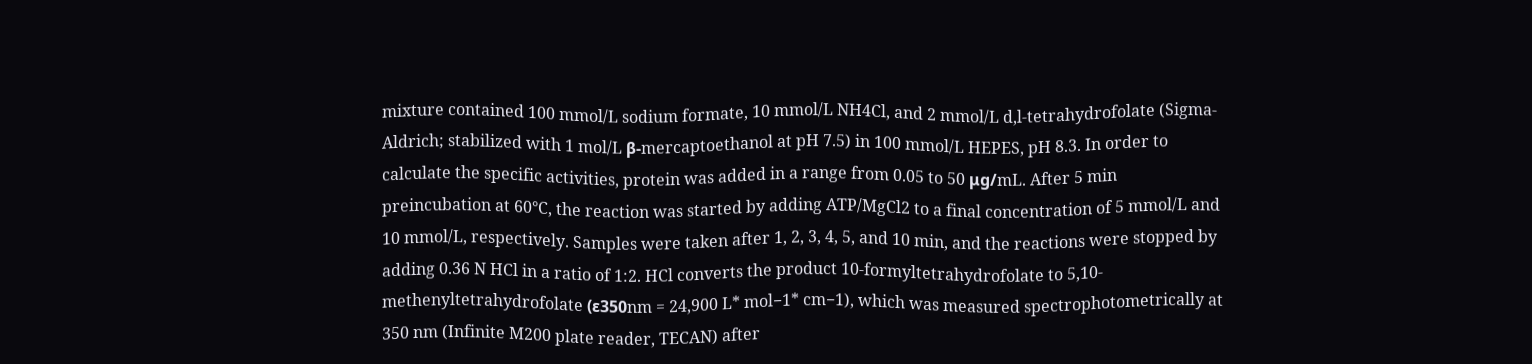mixture contained 100 mmol/L sodium formate, 10 mmol/L NH4Cl, and 2 mmol/L d,l-tetrahydrofolate (Sigma-Aldrich; stabilized with 1 mol/L β-mercaptoethanol at pH 7.5) in 100 mmol/L HEPES, pH 8.3. In order to calculate the specific activities, protein was added in a range from 0.05 to 50 μg/mL. After 5 min preincubation at 60°C, the reaction was started by adding ATP/MgCl2 to a final concentration of 5 mmol/L and 10 mmol/L, respectively. Samples were taken after 1, 2, 3, 4, 5, and 10 min, and the reactions were stopped by adding 0.36 N HCl in a ratio of 1:2. HCl converts the product 10-formyltetrahydrofolate to 5,10-methenyltetrahydrofolate (ε350nm = 24,900 L* mol−1* cm−1), which was measured spectrophotometrically at 350 nm (Infinite M200 plate reader, TECAN) after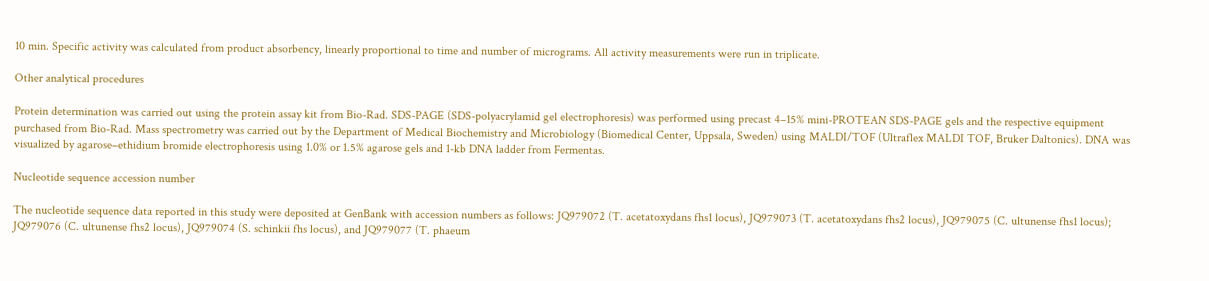10 min. Specific activity was calculated from product absorbency, linearly proportional to time and number of micrograms. All activity measurements were run in triplicate.

Other analytical procedures

Protein determination was carried out using the protein assay kit from Bio-Rad. SDS-PAGE (SDS-polyacrylamid gel electrophoresis) was performed using precast 4–15% mini-PROTEAN SDS-PAGE gels and the respective equipment purchased from Bio-Rad. Mass spectrometry was carried out by the Department of Medical Biochemistry and Microbiology (Biomedical Center, Uppsala, Sweden) using MALDI/TOF (Ultraflex MALDI TOF, Bruker Daltonics). DNA was visualized by agarose–ethidium bromide electrophoresis using 1.0% or 1.5% agarose gels and 1-kb DNA ladder from Fermentas.

Nucleotide sequence accession number

The nucleotide sequence data reported in this study were deposited at GenBank with accession numbers as follows: JQ979072 (T. acetatoxydans fhs1 locus), JQ979073 (T. acetatoxydans fhs2 locus), JQ979075 (C. ultunense fhs1 locus); JQ979076 (C. ultunense fhs2 locus), JQ979074 (S. schinkii fhs locus), and JQ979077 (T. phaeum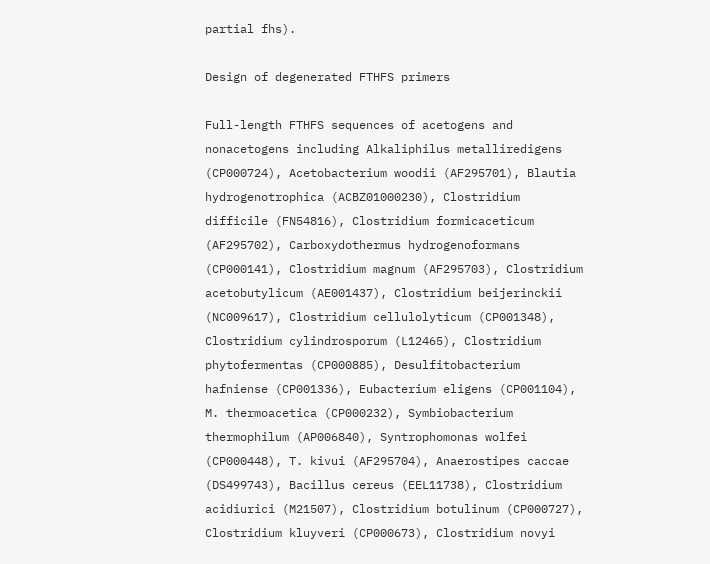partial fhs).

Design of degenerated FTHFS primers

Full-length FTHFS sequences of acetogens and nonacetogens including Alkaliphilus metalliredigens (CP000724), Acetobacterium woodii (AF295701), Blautia hydrogenotrophica (ACBZ01000230), Clostridium difficile (FN54816), Clostridium formicaceticum (AF295702), Carboxydothermus hydrogenoformans (CP000141), Clostridium magnum (AF295703), Clostridium acetobutylicum (AE001437), Clostridium beijerinckii (NC009617), Clostridium cellulolyticum (CP001348), Clostridium cylindrosporum (L12465), Clostridium phytofermentas (CP000885), Desulfitobacterium hafniense (CP001336), Eubacterium eligens (CP001104), M. thermoacetica (CP000232), Symbiobacterium thermophilum (AP006840), Syntrophomonas wolfei (CP000448), T. kivui (AF295704), Anaerostipes caccae (DS499743), Bacillus cereus (EEL11738), Clostridium acidiurici (M21507), Clostridium botulinum (CP000727), Clostridium kluyveri (CP000673), Clostridium novyi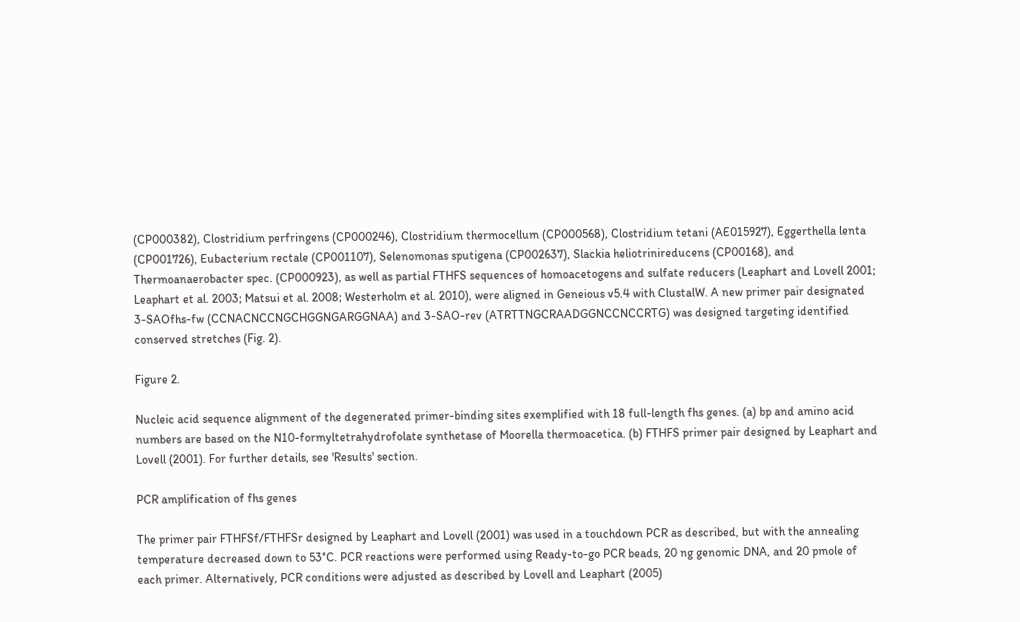(CP000382), Clostridium perfringens (CP000246), Clostridium thermocellum (CP000568), Clostridium tetani (AE015927), Eggerthella lenta (CP001726), Eubacterium rectale (CP001107), Selenomonas sputigena (CP002637), Slackia heliotrinireducens (CP00168), and Thermoanaerobacter spec. (CP000923), as well as partial FTHFS sequences of homoacetogens and sulfate reducers (Leaphart and Lovell 2001; Leaphart et al. 2003; Matsui et al. 2008; Westerholm et al. 2010), were aligned in Geneious v5.4 with ClustalW. A new primer pair designated 3-SAOfhs-fw (CCNACNCCNGCHGGNGARGGNAA) and 3-SAO-rev (ATRTTNGCRAADGGNCCNCCRTG) was designed targeting identified conserved stretches (Fig. 2).

Figure 2.

Nucleic acid sequence alignment of the degenerated primer-binding sites exemplified with 18 full-length fhs genes. (a) bp and amino acid numbers are based on the N10-formyltetrahydrofolate synthetase of Moorella thermoacetica. (b) FTHFS primer pair designed by Leaphart and Lovell (2001). For further details, see 'Results' section.

PCR amplification of fhs genes

The primer pair FTHFSf/FTHFSr designed by Leaphart and Lovell (2001) was used in a touchdown PCR as described, but with the annealing temperature decreased down to 53°C. PCR reactions were performed using Ready-to-go PCR beads, 20 ng genomic DNA, and 20 pmole of each primer. Alternatively, PCR conditions were adjusted as described by Lovell and Leaphart (2005)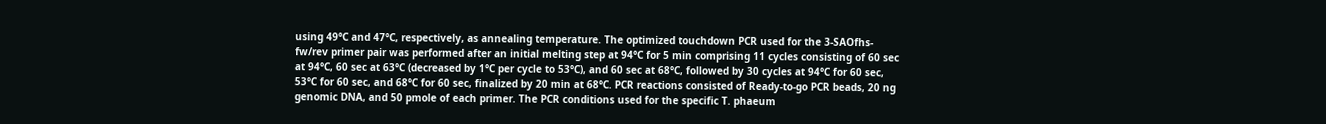using 49°C and 47°C, respectively, as annealing temperature. The optimized touchdown PCR used for the 3-SAOfhs-fw/rev primer pair was performed after an initial melting step at 94°C for 5 min comprising 11 cycles consisting of 60 sec at 94°C, 60 sec at 63°C (decreased by 1°C per cycle to 53°C), and 60 sec at 68°C, followed by 30 cycles at 94°C for 60 sec, 53°C for 60 sec, and 68°C for 60 sec, finalized by 20 min at 68°C. PCR reactions consisted of Ready-to-go PCR beads, 20 ng genomic DNA, and 50 pmole of each primer. The PCR conditions used for the specific T. phaeum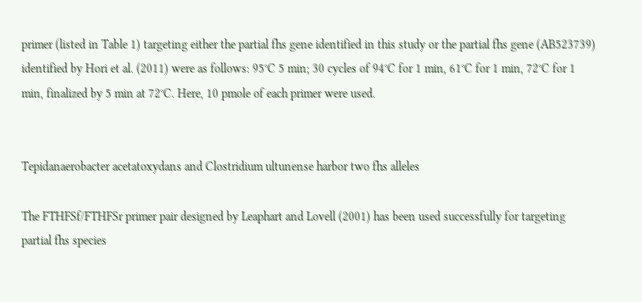primer (listed in Table 1) targeting either the partial fhs gene identified in this study or the partial fhs gene (AB523739) identified by Hori et al. (2011) were as follows: 95°C 5 min; 30 cycles of 94°C for 1 min, 61°C for 1 min, 72°C for 1 min, finalized by 5 min at 72°C. Here, 10 pmole of each primer were used.


Tepidanaerobacter acetatoxydans and Clostridium ultunense harbor two fhs alleles

The FTHFSf/FTHFSr primer pair designed by Leaphart and Lovell (2001) has been used successfully for targeting partial fhs species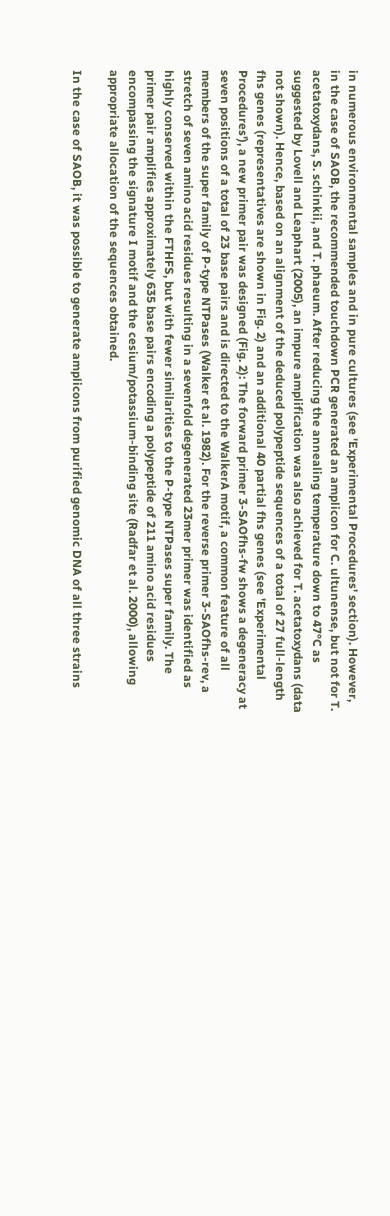in numerous environmental samples and in pure cultures (see 'Experimental Procedures' section). However, in the case of SAOB, the recommended touchdown PCR generated an amplicon for C. ultunense, but not for T. acetatoxydans, S. schinkii, and T. phaeum. After reducing the annealing temperature down to 47°C as suggested by Lovell and Leaphart (2005), an impure amplification was also achieved for T. acetatoxydans (data not shown). Hence, based on an alignment of the deduced polypeptide sequences of a total of 27 full-length fhs genes (representatives are shown in Fig. 2) and an additional 40 partial fhs genes (see 'Experimental Procedures'), a new primer pair was designed (Fig. 2): The forward primer 3-SAOfhs-fw shows a degeneracy at seven positions of a total of 23 base pairs and is directed to the WalkerA motif, a common feature of all members of the super family of P-type NTPases (Walker et al. 1982). For the reverse primer 3-SAOfhs-rev, a stretch of seven amino acid residues resulting in a sevenfold degenerated 23mer primer was identified as highly conserved within the FTHFS, but with fewer similarities to the P-type NTPases super family. The primer pair amplifies approximately 635 base pairs encoding a polypeptide of 211 amino acid residues encompassing the signature I motif and the cesium/potassium-binding site (Radfar et al. 2000), allowing appropriate allocation of the sequences obtained.

In the case of SAOB, it was possible to generate amplicons from purified genomic DNA of all three strains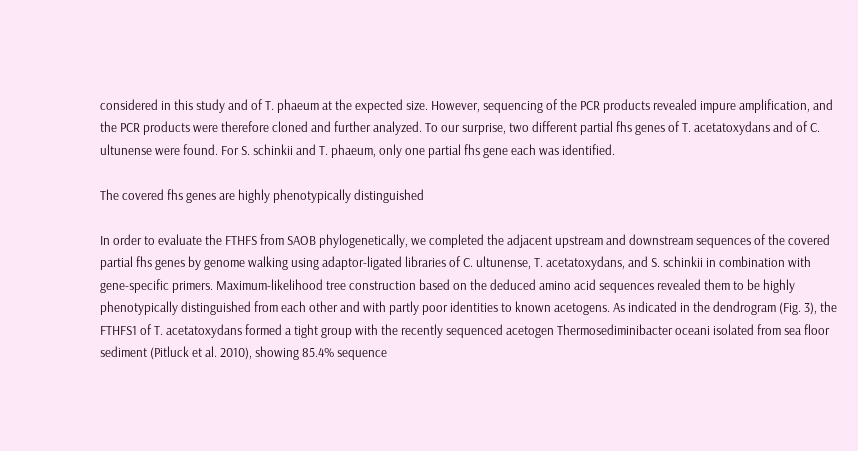considered in this study and of T. phaeum at the expected size. However, sequencing of the PCR products revealed impure amplification, and the PCR products were therefore cloned and further analyzed. To our surprise, two different partial fhs genes of T. acetatoxydans and of C. ultunense were found. For S. schinkii and T. phaeum, only one partial fhs gene each was identified.

The covered fhs genes are highly phenotypically distinguished

In order to evaluate the FTHFS from SAOB phylogenetically, we completed the adjacent upstream and downstream sequences of the covered partial fhs genes by genome walking using adaptor-ligated libraries of C. ultunense, T. acetatoxydans, and S. schinkii in combination with gene-specific primers. Maximum-likelihood tree construction based on the deduced amino acid sequences revealed them to be highly phenotypically distinguished from each other and with partly poor identities to known acetogens. As indicated in the dendrogram (Fig. 3), the FTHFS1 of T. acetatoxydans formed a tight group with the recently sequenced acetogen Thermosediminibacter oceani isolated from sea floor sediment (Pitluck et al. 2010), showing 85.4% sequence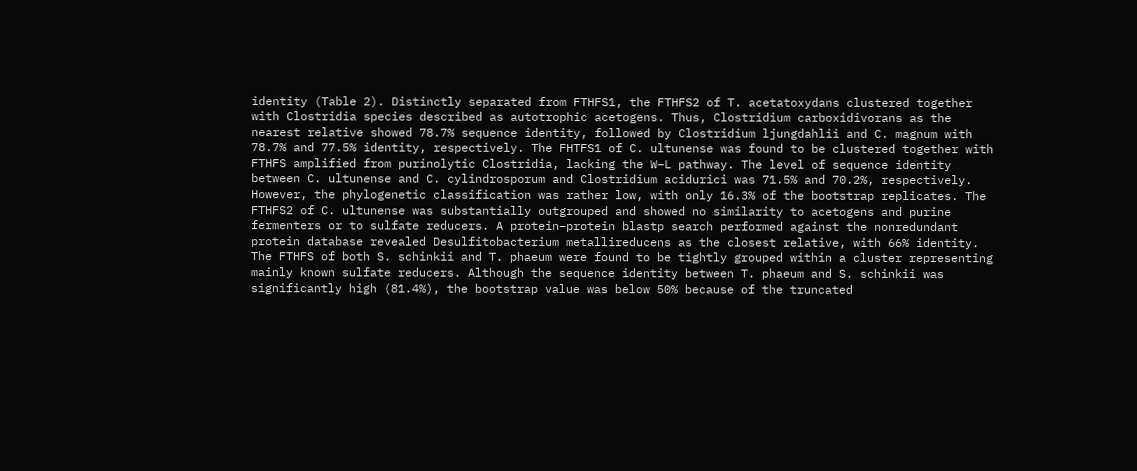identity (Table 2). Distinctly separated from FTHFS1, the FTHFS2 of T. acetatoxydans clustered together with Clostridia species described as autotrophic acetogens. Thus, Clostridium carboxidivorans as the nearest relative showed 78.7% sequence identity, followed by Clostridium ljungdahlii and C. magnum with 78.7% and 77.5% identity, respectively. The FHTFS1 of C. ultunense was found to be clustered together with FTHFS amplified from purinolytic Clostridia, lacking the W–L pathway. The level of sequence identity between C. ultunense and C. cylindrosporum and Clostridium acidurici was 71.5% and 70.2%, respectively. However, the phylogenetic classification was rather low, with only 16.3% of the bootstrap replicates. The FTHFS2 of C. ultunense was substantially outgrouped and showed no similarity to acetogens and purine fermenters or to sulfate reducers. A protein–protein blastp search performed against the nonredundant protein database revealed Desulfitobacterium metallireducens as the closest relative, with 66% identity. The FTHFS of both S. schinkii and T. phaeum were found to be tightly grouped within a cluster representing mainly known sulfate reducers. Although the sequence identity between T. phaeum and S. schinkii was significantly high (81.4%), the bootstrap value was below 50% because of the truncated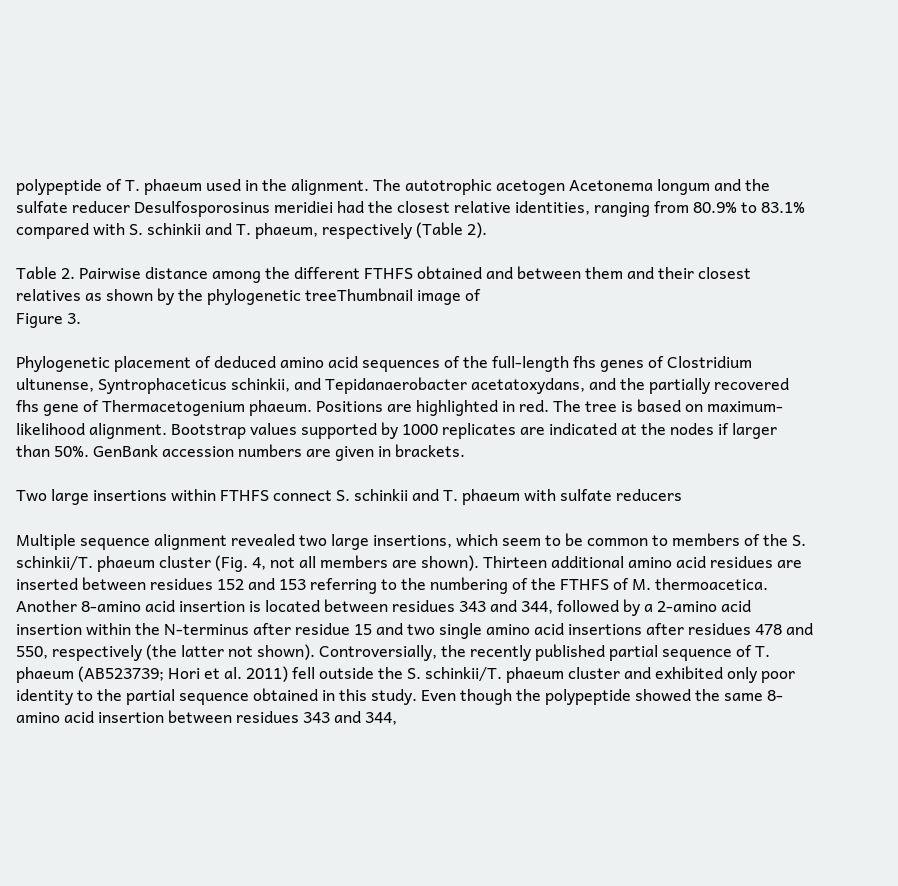polypeptide of T. phaeum used in the alignment. The autotrophic acetogen Acetonema longum and the sulfate reducer Desulfosporosinus meridiei had the closest relative identities, ranging from 80.9% to 83.1% compared with S. schinkii and T. phaeum, respectively (Table 2).

Table 2. Pairwise distance among the different FTHFS obtained and between them and their closest relatives as shown by the phylogenetic treeThumbnail image of
Figure 3.

Phylogenetic placement of deduced amino acid sequences of the full-length fhs genes of Clostridium ultunense, Syntrophaceticus schinkii, and Tepidanaerobacter acetatoxydans, and the partially recovered fhs gene of Thermacetogenium phaeum. Positions are highlighted in red. The tree is based on maximum-likelihood alignment. Bootstrap values supported by 1000 replicates are indicated at the nodes if larger than 50%. GenBank accession numbers are given in brackets.

Two large insertions within FTHFS connect S. schinkii and T. phaeum with sulfate reducers

Multiple sequence alignment revealed two large insertions, which seem to be common to members of the S. schinkii/T. phaeum cluster (Fig. 4, not all members are shown). Thirteen additional amino acid residues are inserted between residues 152 and 153 referring to the numbering of the FTHFS of M. thermoacetica. Another 8-amino acid insertion is located between residues 343 and 344, followed by a 2-amino acid insertion within the N-terminus after residue 15 and two single amino acid insertions after residues 478 and 550, respectively (the latter not shown). Controversially, the recently published partial sequence of T. phaeum (AB523739; Hori et al. 2011) fell outside the S. schinkii/T. phaeum cluster and exhibited only poor identity to the partial sequence obtained in this study. Even though the polypeptide showed the same 8-amino acid insertion between residues 343 and 344,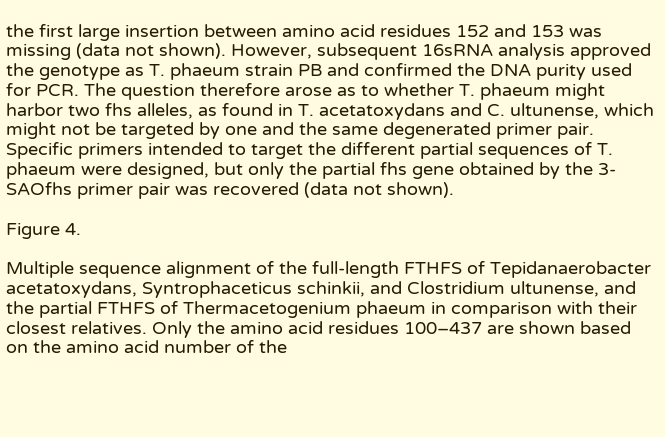the first large insertion between amino acid residues 152 and 153 was missing (data not shown). However, subsequent 16sRNA analysis approved the genotype as T. phaeum strain PB and confirmed the DNA purity used for PCR. The question therefore arose as to whether T. phaeum might harbor two fhs alleles, as found in T. acetatoxydans and C. ultunense, which might not be targeted by one and the same degenerated primer pair. Specific primers intended to target the different partial sequences of T. phaeum were designed, but only the partial fhs gene obtained by the 3-SAOfhs primer pair was recovered (data not shown).

Figure 4.

Multiple sequence alignment of the full-length FTHFS of Tepidanaerobacter acetatoxydans, Syntrophaceticus schinkii, and Clostridium ultunense, and the partial FTHFS of Thermacetogenium phaeum in comparison with their closest relatives. Only the amino acid residues 100–437 are shown based on the amino acid number of the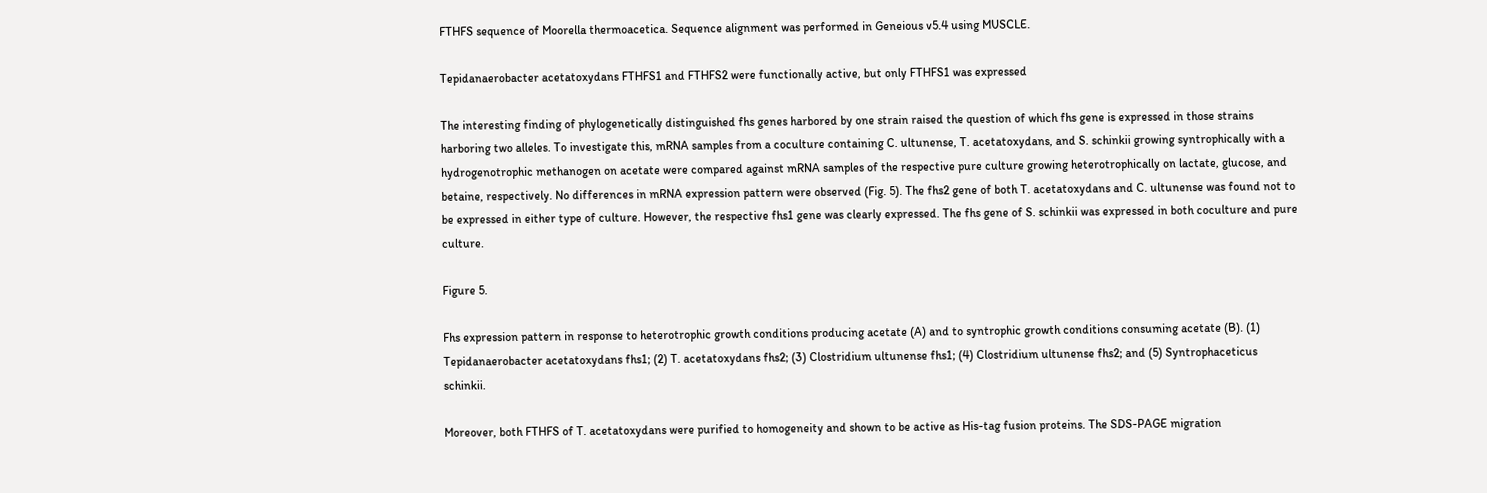FTHFS sequence of Moorella thermoacetica. Sequence alignment was performed in Geneious v5.4 using MUSCLE.

Tepidanaerobacter acetatoxydans FTHFS1 and FTHFS2 were functionally active, but only FTHFS1 was expressed

The interesting finding of phylogenetically distinguished fhs genes harbored by one strain raised the question of which fhs gene is expressed in those strains harboring two alleles. To investigate this, mRNA samples from a coculture containing C. ultunense, T. acetatoxydans, and S. schinkii growing syntrophically with a hydrogenotrophic methanogen on acetate were compared against mRNA samples of the respective pure culture growing heterotrophically on lactate, glucose, and betaine, respectively. No differences in mRNA expression pattern were observed (Fig. 5). The fhs2 gene of both T. acetatoxydans and C. ultunense was found not to be expressed in either type of culture. However, the respective fhs1 gene was clearly expressed. The fhs gene of S. schinkii was expressed in both coculture and pure culture.

Figure 5.

Fhs expression pattern in response to heterotrophic growth conditions producing acetate (A) and to syntrophic growth conditions consuming acetate (B). (1) Tepidanaerobacter acetatoxydans fhs1; (2) T. acetatoxydans fhs2; (3) Clostridium ultunense fhs1; (4) Clostridium ultunense fhs2; and (5) Syntrophaceticus schinkii.

Moreover, both FTHFS of T. acetatoxydans were purified to homogeneity and shown to be active as His-tag fusion proteins. The SDS-PAGE migration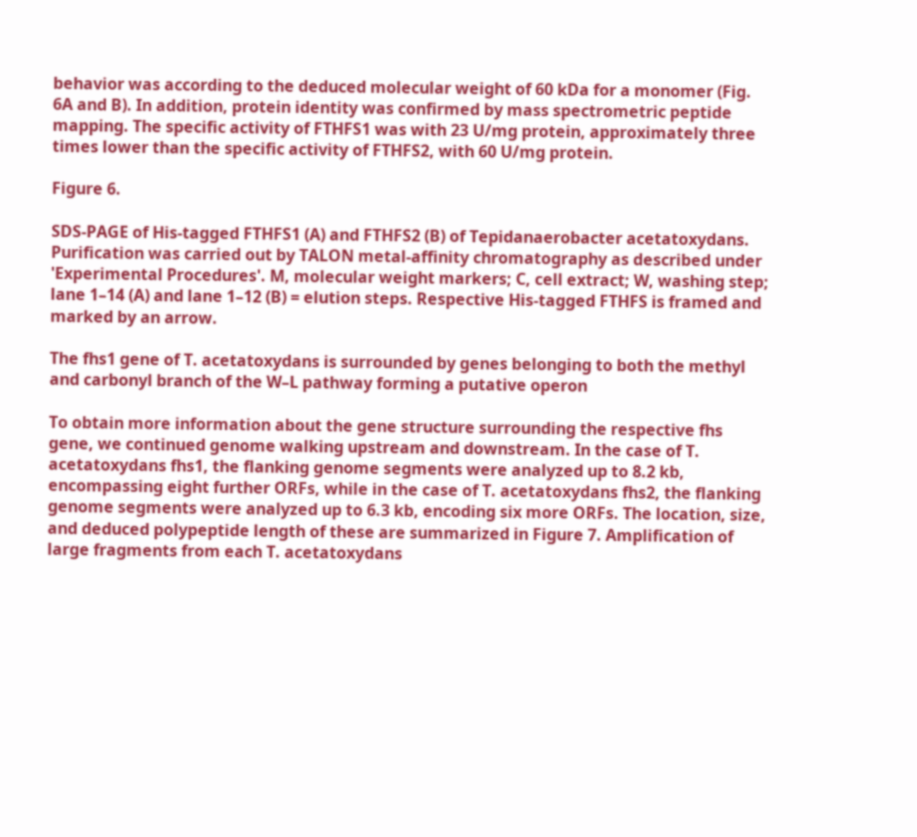behavior was according to the deduced molecular weight of 60 kDa for a monomer (Fig. 6A and B). In addition, protein identity was confirmed by mass spectrometric peptide mapping. The specific activity of FTHFS1 was with 23 U/mg protein, approximately three times lower than the specific activity of FTHFS2, with 60 U/mg protein.

Figure 6.

SDS-PAGE of His-tagged FTHFS1 (A) and FTHFS2 (B) of Tepidanaerobacter acetatoxydans. Purification was carried out by TALON metal-affinity chromatography as described under 'Experimental Procedures'. M, molecular weight markers; C, cell extract; W, washing step; lane 1–14 (A) and lane 1–12 (B) = elution steps. Respective His-tagged FTHFS is framed and marked by an arrow.

The fhs1 gene of T. acetatoxydans is surrounded by genes belonging to both the methyl and carbonyl branch of the W–L pathway forming a putative operon

To obtain more information about the gene structure surrounding the respective fhs gene, we continued genome walking upstream and downstream. In the case of T. acetatoxydans fhs1, the flanking genome segments were analyzed up to 8.2 kb, encompassing eight further ORFs, while in the case of T. acetatoxydans fhs2, the flanking genome segments were analyzed up to 6.3 kb, encoding six more ORFs. The location, size, and deduced polypeptide length of these are summarized in Figure 7. Amplification of large fragments from each T. acetatoxydans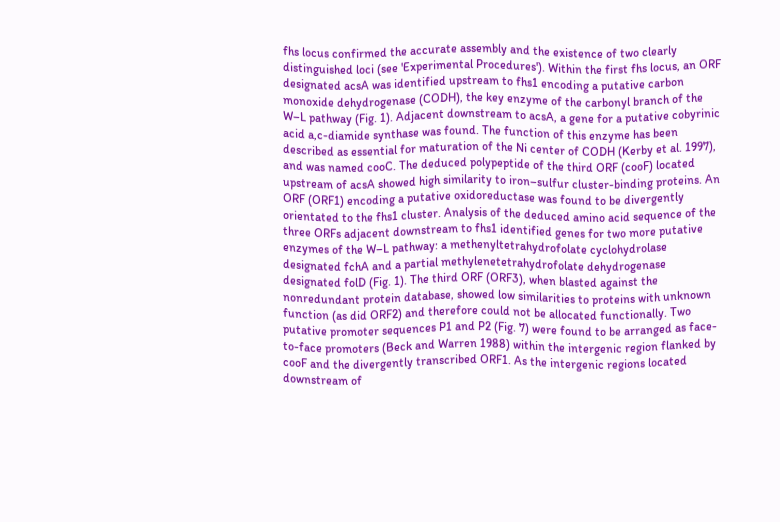fhs locus confirmed the accurate assembly and the existence of two clearly distinguished loci (see 'Experimental Procedures'). Within the first fhs locus, an ORF designated acsA was identified upstream to fhs1 encoding a putative carbon monoxide dehydrogenase (CODH), the key enzyme of the carbonyl branch of the W–L pathway (Fig. 1). Adjacent downstream to acsA, a gene for a putative cobyrinic acid a,c-diamide synthase was found. The function of this enzyme has been described as essential for maturation of the Ni center of CODH (Kerby et al. 1997), and was named cooC. The deduced polypeptide of the third ORF (cooF) located upstream of acsA showed high similarity to iron–sulfur cluster-binding proteins. An ORF (ORF1) encoding a putative oxidoreductase was found to be divergently orientated to the fhs1 cluster. Analysis of the deduced amino acid sequence of the three ORFs adjacent downstream to fhs1 identified genes for two more putative enzymes of the W–L pathway: a methenyltetrahydrofolate cyclohydrolase designated fchA and a partial methylenetetrahydrofolate dehydrogenase designated folD (Fig. 1). The third ORF (ORF3), when blasted against the nonredundant protein database, showed low similarities to proteins with unknown function (as did ORF2) and therefore could not be allocated functionally. Two putative promoter sequences P1 and P2 (Fig. 7) were found to be arranged as face-to-face promoters (Beck and Warren 1988) within the intergenic region flanked by cooF and the divergently transcribed ORF1. As the intergenic regions located downstream of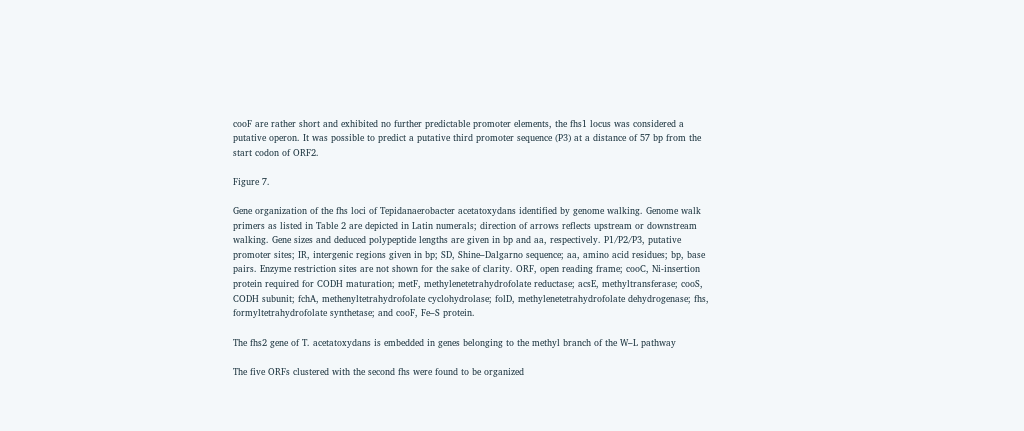cooF are rather short and exhibited no further predictable promoter elements, the fhs1 locus was considered a putative operon. It was possible to predict a putative third promoter sequence (P3) at a distance of 57 bp from the start codon of ORF2.

Figure 7.

Gene organization of the fhs loci of Tepidanaerobacter acetatoxydans identified by genome walking. Genome walk primers as listed in Table 2 are depicted in Latin numerals; direction of arrows reflects upstream or downstream walking. Gene sizes and deduced polypeptide lengths are given in bp and aa, respectively. P1/P2/P3, putative promoter sites; IR, intergenic regions given in bp; SD, Shine–Dalgarno sequence; aa, amino acid residues; bp, base pairs. Enzyme restriction sites are not shown for the sake of clarity. ORF, open reading frame; cooC, Ni-insertion protein required for CODH maturation; metF, methylenetetrahydrofolate reductase; acsE, methyltransferase; cooS, CODH subunit; fchA, methenyltetrahydrofolate cyclohydrolase; folD, methylenetetrahydrofolate dehydrogenase; fhs, formyltetrahydrofolate synthetase; and cooF, Fe–S protein.

The fhs2 gene of T. acetatoxydans is embedded in genes belonging to the methyl branch of the W–L pathway

The five ORFs clustered with the second fhs were found to be organized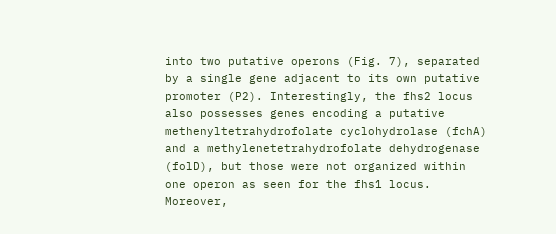into two putative operons (Fig. 7), separated by a single gene adjacent to its own putative promoter (P2). Interestingly, the fhs2 locus also possesses genes encoding a putative methenyltetrahydrofolate cyclohydrolase (fchA) and a methylenetetrahydrofolate dehydrogenase (folD), but those were not organized within one operon as seen for the fhs1 locus. Moreover,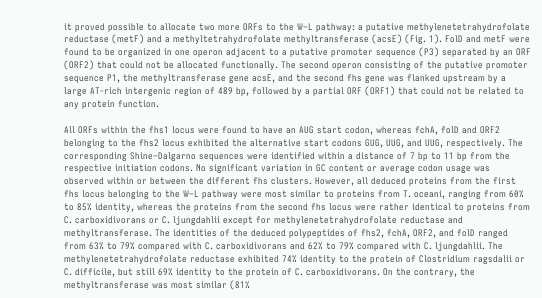it proved possible to allocate two more ORFs to the W–L pathway: a putative methylenetetrahydrofolate reductase (metF) and a methyltetrahydrofolate methyltransferase (acsE) (Fig. 1). FolD and metF were found to be organized in one operon adjacent to a putative promoter sequence (P3) separated by an ORF (ORF2) that could not be allocated functionally. The second operon consisting of the putative promoter sequence P1, the methyltransferase gene acsE, and the second fhs gene was flanked upstream by a large AT-rich intergenic region of 489 bp, followed by a partial ORF (ORF1) that could not be related to any protein function.

All ORFs within the fhs1 locus were found to have an AUG start codon, whereas fchA, folD and ORF2 belonging to the fhs2 locus exhibited the alternative start codons GUG, UUG, and UUG, respectively. The corresponding Shine–Dalgarno sequences were identified within a distance of 7 bp to 11 bp from the respective initiation codons. No significant variation in GC content or average codon usage was observed within or between the different fhs clusters. However, all deduced proteins from the first fhs locus belonging to the W–L pathway were most similar to proteins from T. oceani, ranging from 60% to 85% identity, whereas the proteins from the second fhs locus were rather identical to proteins from C. carboxidivorans or C. ljungdahlii except for methylenetetrahydrofolate reductase and methyltransferase. The identities of the deduced polypeptides of fhs2, fchA, ORF2, and folD ranged from 63% to 79% compared with C. carboxidivorans and 62% to 79% compared with C. ljungdahlii. The methylenetetrahydrofolate reductase exhibited 74% identity to the protein of Clostridium ragsdalii or C. difficile, but still 69% identity to the protein of C. carboxidivorans. On the contrary, the methyltransferase was most similar (81%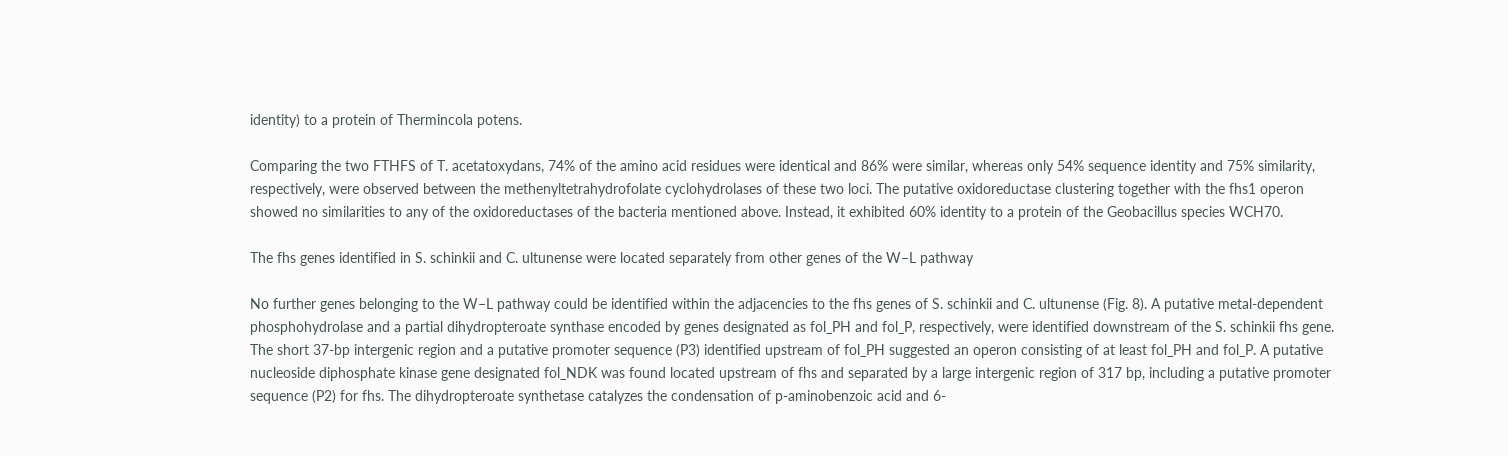identity) to a protein of Thermincola potens.

Comparing the two FTHFS of T. acetatoxydans, 74% of the amino acid residues were identical and 86% were similar, whereas only 54% sequence identity and 75% similarity, respectively, were observed between the methenyltetrahydrofolate cyclohydrolases of these two loci. The putative oxidoreductase clustering together with the fhs1 operon showed no similarities to any of the oxidoreductases of the bacteria mentioned above. Instead, it exhibited 60% identity to a protein of the Geobacillus species WCH70.

The fhs genes identified in S. schinkii and C. ultunense were located separately from other genes of the W–L pathway

No further genes belonging to the W–L pathway could be identified within the adjacencies to the fhs genes of S. schinkii and C. ultunense (Fig. 8). A putative metal-dependent phosphohydrolase and a partial dihydropteroate synthase encoded by genes designated as fol_PH and fol_P, respectively, were identified downstream of the S. schinkii fhs gene. The short 37-bp intergenic region and a putative promoter sequence (P3) identified upstream of fol_PH suggested an operon consisting of at least fol_PH and fol_P. A putative nucleoside diphosphate kinase gene designated fol_NDK was found located upstream of fhs and separated by a large intergenic region of 317 bp, including a putative promoter sequence (P2) for fhs. The dihydropteroate synthetase catalyzes the condensation of p-aminobenzoic acid and 6-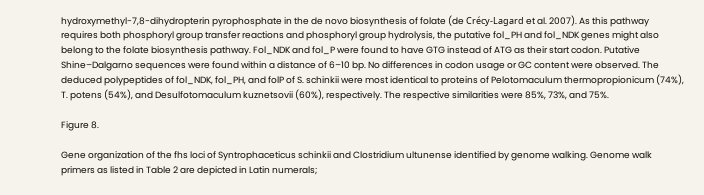hydroxymethyl-7,8-dihydropterin pyrophosphate in the de novo biosynthesis of folate (de Crécy-Lagard et al. 2007). As this pathway requires both phosphoryl group transfer reactions and phosphoryl group hydrolysis, the putative fol_PH and fol_NDK genes might also belong to the folate biosynthesis pathway. Fol_NDK and fol_P were found to have GTG instead of ATG as their start codon. Putative Shine–Dalgarno sequences were found within a distance of 6–10 bp. No differences in codon usage or GC content were observed. The deduced polypeptides of fol_NDK, fol_PH, and folP of S. schinkii were most identical to proteins of Pelotomaculum thermopropionicum (74%), T. potens (54%), and Desulfotomaculum kuznetsovii (60%), respectively. The respective similarities were 85%, 73%, and 75%.

Figure 8.

Gene organization of the fhs loci of Syntrophaceticus schinkii and Clostridium ultunense identified by genome walking. Genome walk primers as listed in Table 2 are depicted in Latin numerals;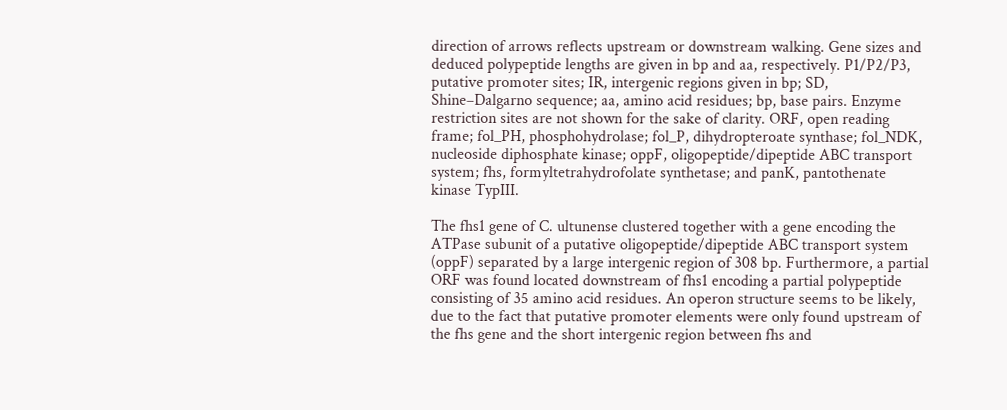direction of arrows reflects upstream or downstream walking. Gene sizes and deduced polypeptide lengths are given in bp and aa, respectively. P1/P2/P3, putative promoter sites; IR, intergenic regions given in bp; SD, Shine–Dalgarno sequence; aa, amino acid residues; bp, base pairs. Enzyme restriction sites are not shown for the sake of clarity. ORF, open reading frame; fol_PH, phosphohydrolase; fol_P, dihydropteroate synthase; fol_NDK, nucleoside diphosphate kinase; oppF, oligopeptide/dipeptide ABC transport system; fhs, formyltetrahydrofolate synthetase; and panK, pantothenate kinase TypIII.

The fhs1 gene of C. ultunense clustered together with a gene encoding the ATPase subunit of a putative oligopeptide/dipeptide ABC transport system (oppF) separated by a large intergenic region of 308 bp. Furthermore, a partial ORF was found located downstream of fhs1 encoding a partial polypeptide consisting of 35 amino acid residues. An operon structure seems to be likely, due to the fact that putative promoter elements were only found upstream of the fhs gene and the short intergenic region between fhs and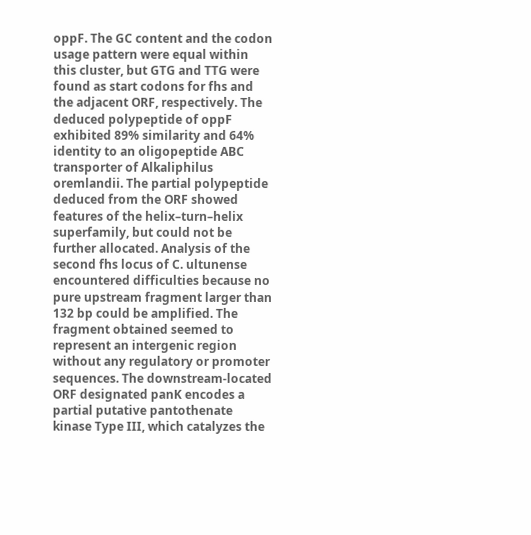oppF. The GC content and the codon usage pattern were equal within this cluster, but GTG and TTG were found as start codons for fhs and the adjacent ORF, respectively. The deduced polypeptide of oppF exhibited 89% similarity and 64% identity to an oligopeptide ABC transporter of Alkaliphilus oremlandii. The partial polypeptide deduced from the ORF showed features of the helix–turn–helix superfamily, but could not be further allocated. Analysis of the second fhs locus of C. ultunense encountered difficulties because no pure upstream fragment larger than 132 bp could be amplified. The fragment obtained seemed to represent an intergenic region without any regulatory or promoter sequences. The downstream-located ORF designated panK encodes a partial putative pantothenate kinase Type III, which catalyzes the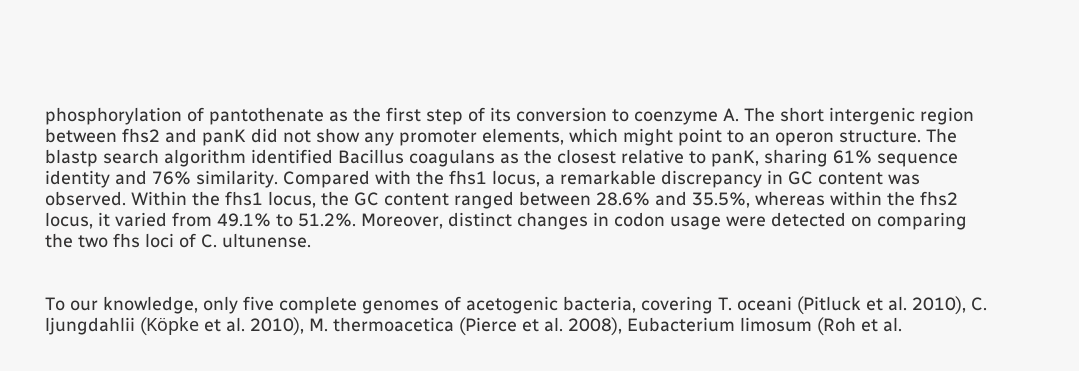phosphorylation of pantothenate as the first step of its conversion to coenzyme A. The short intergenic region between fhs2 and panK did not show any promoter elements, which might point to an operon structure. The blastp search algorithm identified Bacillus coagulans as the closest relative to panK, sharing 61% sequence identity and 76% similarity. Compared with the fhs1 locus, a remarkable discrepancy in GC content was observed. Within the fhs1 locus, the GC content ranged between 28.6% and 35.5%, whereas within the fhs2 locus, it varied from 49.1% to 51.2%. Moreover, distinct changes in codon usage were detected on comparing the two fhs loci of C. ultunense.


To our knowledge, only five complete genomes of acetogenic bacteria, covering T. oceani (Pitluck et al. 2010), C. ljungdahlii (Köpke et al. 2010), M. thermoacetica (Pierce et al. 2008), Eubacterium limosum (Roh et al.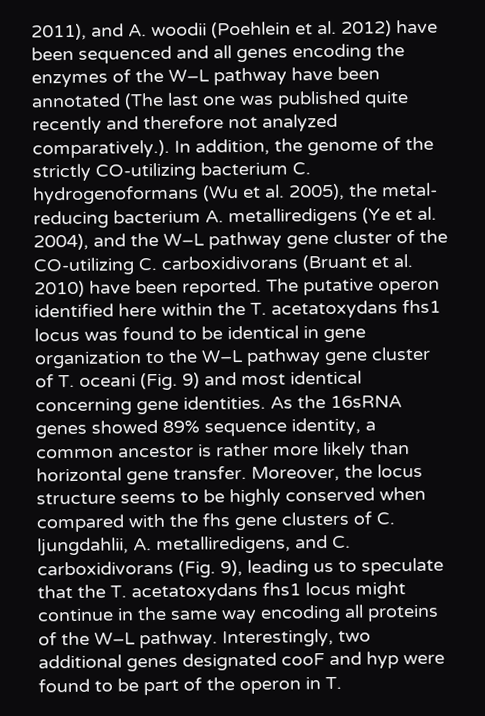2011), and A. woodii (Poehlein et al. 2012) have been sequenced and all genes encoding the enzymes of the W–L pathway have been annotated (The last one was published quite recently and therefore not analyzed comparatively.). In addition, the genome of the strictly CO-utilizing bacterium C. hydrogenoformans (Wu et al. 2005), the metal-reducing bacterium A. metalliredigens (Ye et al. 2004), and the W–L pathway gene cluster of the CO-utilizing C. carboxidivorans (Bruant et al. 2010) have been reported. The putative operon identified here within the T. acetatoxydans fhs1 locus was found to be identical in gene organization to the W–L pathway gene cluster of T. oceani (Fig. 9) and most identical concerning gene identities. As the 16sRNA genes showed 89% sequence identity, a common ancestor is rather more likely than horizontal gene transfer. Moreover, the locus structure seems to be highly conserved when compared with the fhs gene clusters of C. ljungdahlii, A. metalliredigens, and C. carboxidivorans (Fig. 9), leading us to speculate that the T. acetatoxydans fhs1 locus might continue in the same way encoding all proteins of the W–L pathway. Interestingly, two additional genes designated cooF and hyp were found to be part of the operon in T.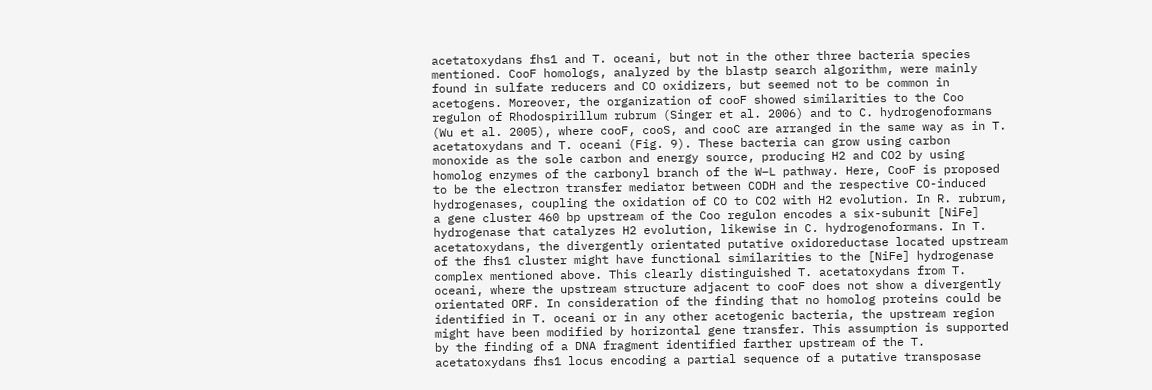acetatoxydans fhs1 and T. oceani, but not in the other three bacteria species mentioned. CooF homologs, analyzed by the blastp search algorithm, were mainly found in sulfate reducers and CO oxidizers, but seemed not to be common in acetogens. Moreover, the organization of cooF showed similarities to the Coo regulon of Rhodospirillum rubrum (Singer et al. 2006) and to C. hydrogenoformans (Wu et al. 2005), where cooF, cooS, and cooC are arranged in the same way as in T. acetatoxydans and T. oceani (Fig. 9). These bacteria can grow using carbon monoxide as the sole carbon and energy source, producing H2 and CO2 by using homolog enzymes of the carbonyl branch of the W–L pathway. Here, CooF is proposed to be the electron transfer mediator between CODH and the respective CO-induced hydrogenases, coupling the oxidation of CO to CO2 with H2 evolution. In R. rubrum, a gene cluster 460 bp upstream of the Coo regulon encodes a six-subunit [NiFe] hydrogenase that catalyzes H2 evolution, likewise in C. hydrogenoformans. In T. acetatoxydans, the divergently orientated putative oxidoreductase located upstream of the fhs1 cluster might have functional similarities to the [NiFe] hydrogenase complex mentioned above. This clearly distinguished T. acetatoxydans from T. oceani, where the upstream structure adjacent to cooF does not show a divergently orientated ORF. In consideration of the finding that no homolog proteins could be identified in T. oceani or in any other acetogenic bacteria, the upstream region might have been modified by horizontal gene transfer. This assumption is supported by the finding of a DNA fragment identified farther upstream of the T. acetatoxydans fhs1 locus encoding a partial sequence of a putative transposase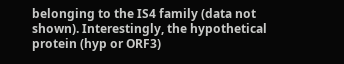belonging to the IS4 family (data not shown). Interestingly, the hypothetical protein (hyp or ORF3)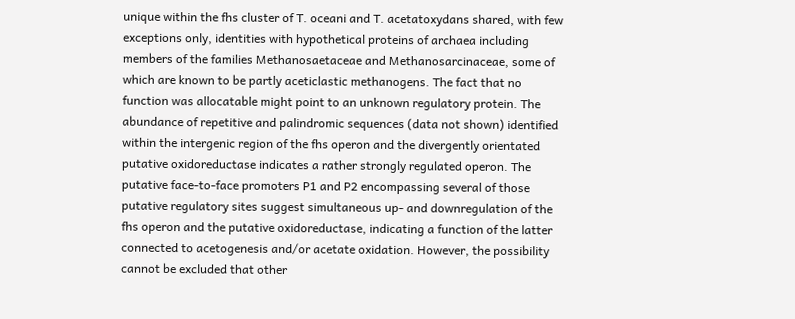unique within the fhs cluster of T. oceani and T. acetatoxydans shared, with few exceptions only, identities with hypothetical proteins of archaea including members of the families Methanosaetaceae and Methanosarcinaceae, some of which are known to be partly aceticlastic methanogens. The fact that no function was allocatable might point to an unknown regulatory protein. The abundance of repetitive and palindromic sequences (data not shown) identified within the intergenic region of the fhs operon and the divergently orientated putative oxidoreductase indicates a rather strongly regulated operon. The putative face-to-face promoters P1 and P2 encompassing several of those putative regulatory sites suggest simultaneous up- and downregulation of the fhs operon and the putative oxidoreductase, indicating a function of the latter connected to acetogenesis and/or acetate oxidation. However, the possibility cannot be excluded that other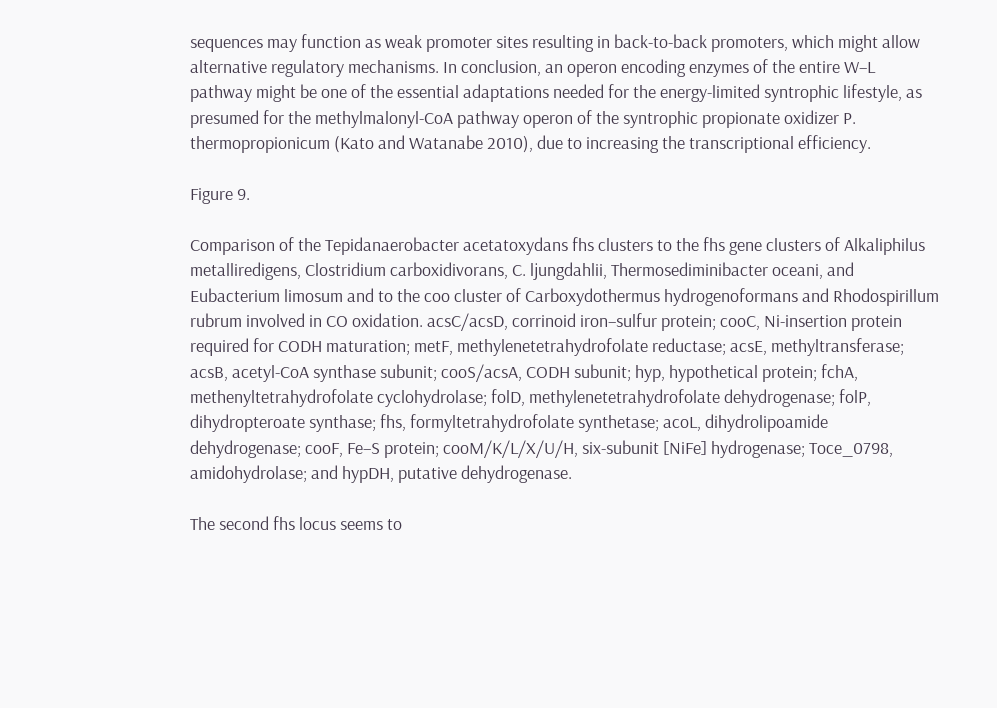sequences may function as weak promoter sites resulting in back-to-back promoters, which might allow alternative regulatory mechanisms. In conclusion, an operon encoding enzymes of the entire W–L pathway might be one of the essential adaptations needed for the energy-limited syntrophic lifestyle, as presumed for the methylmalonyl-CoA pathway operon of the syntrophic propionate oxidizer P. thermopropionicum (Kato and Watanabe 2010), due to increasing the transcriptional efficiency.

Figure 9.

Comparison of the Tepidanaerobacter acetatoxydans fhs clusters to the fhs gene clusters of Alkaliphilus metalliredigens, Clostridium carboxidivorans, C. ljungdahlii, Thermosediminibacter oceani, and Eubacterium limosum and to the coo cluster of Carboxydothermus hydrogenoformans and Rhodospirillum rubrum involved in CO oxidation. acsC/acsD, corrinoid iron–sulfur protein; cooC, Ni-insertion protein required for CODH maturation; metF, methylenetetrahydrofolate reductase; acsE, methyltransferase; acsB, acetyl-CoA synthase subunit; cooS/acsA, CODH subunit; hyp, hypothetical protein; fchA, methenyltetrahydrofolate cyclohydrolase; folD, methylenetetrahydrofolate dehydrogenase; folP, dihydropteroate synthase; fhs, formyltetrahydrofolate synthetase; acoL, dihydrolipoamide dehydrogenase; cooF, Fe–S protein; cooM/K/L/X/U/H, six-subunit [NiFe] hydrogenase; Toce_0798, amidohydrolase; and hypDH, putative dehydrogenase.

The second fhs locus seems to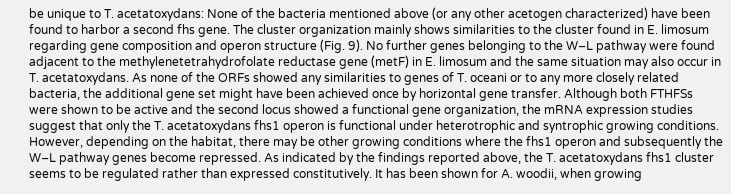be unique to T. acetatoxydans: None of the bacteria mentioned above (or any other acetogen characterized) have been found to harbor a second fhs gene. The cluster organization mainly shows similarities to the cluster found in E. limosum regarding gene composition and operon structure (Fig. 9). No further genes belonging to the W–L pathway were found adjacent to the methylenetetrahydrofolate reductase gene (metF) in E. limosum and the same situation may also occur in T. acetatoxydans. As none of the ORFs showed any similarities to genes of T. oceani or to any more closely related bacteria, the additional gene set might have been achieved once by horizontal gene transfer. Although both FTHFSs were shown to be active and the second locus showed a functional gene organization, the mRNA expression studies suggest that only the T. acetatoxydans fhs1 operon is functional under heterotrophic and syntrophic growing conditions. However, depending on the habitat, there may be other growing conditions where the fhs1 operon and subsequently the W–L pathway genes become repressed. As indicated by the findings reported above, the T. acetatoxydans fhs1 cluster seems to be regulated rather than expressed constitutively. It has been shown for A. woodii, when growing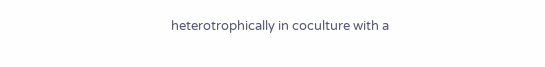heterotrophically in coculture with a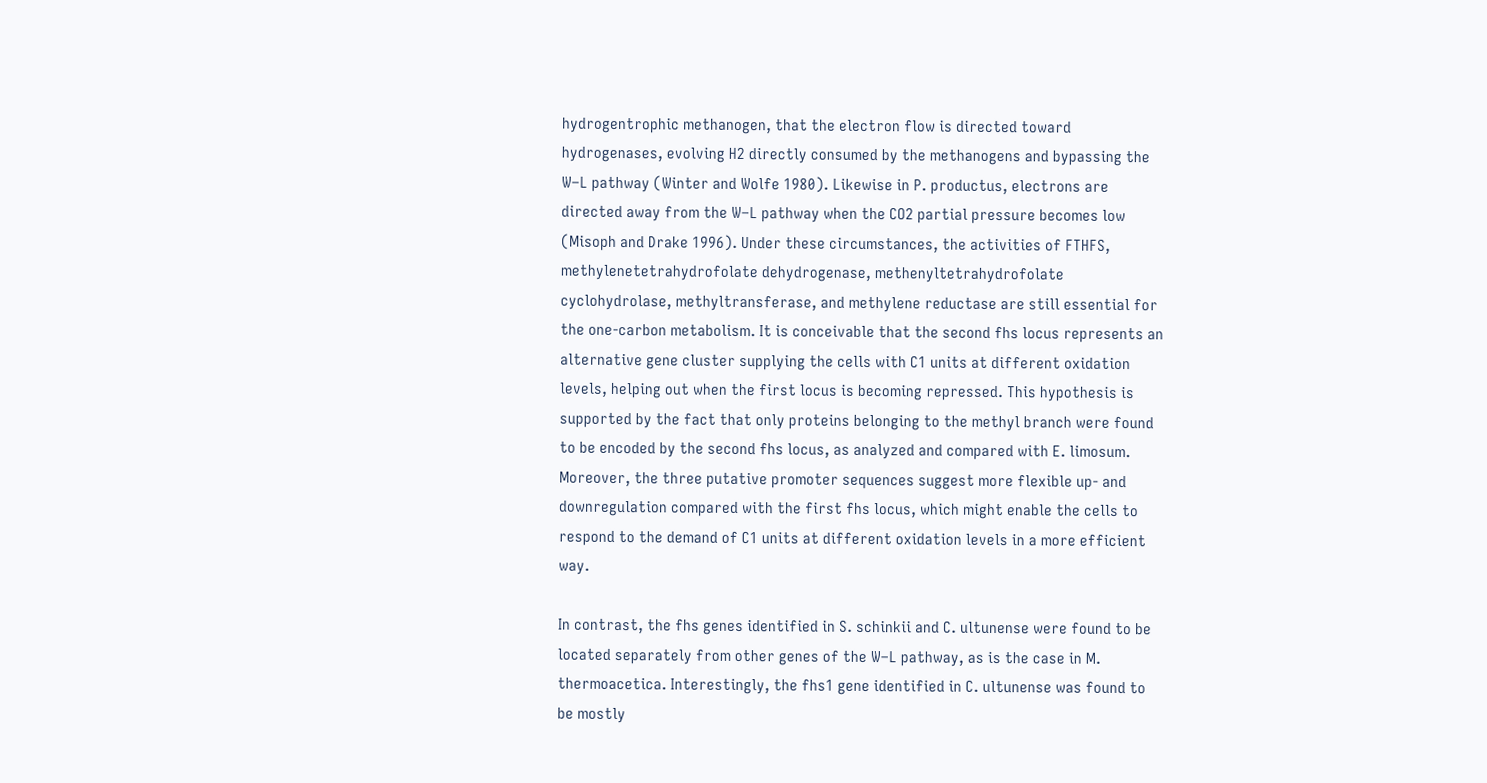hydrogentrophic methanogen, that the electron flow is directed toward hydrogenases, evolving H2 directly consumed by the methanogens and bypassing the W–L pathway (Winter and Wolfe 1980). Likewise in P. productus, electrons are directed away from the W–L pathway when the CO2 partial pressure becomes low (Misoph and Drake 1996). Under these circumstances, the activities of FTHFS, methylenetetrahydrofolate dehydrogenase, methenyltetrahydrofolate cyclohydrolase, methyltransferase, and methylene reductase are still essential for the one-carbon metabolism. It is conceivable that the second fhs locus represents an alternative gene cluster supplying the cells with C1 units at different oxidation levels, helping out when the first locus is becoming repressed. This hypothesis is supported by the fact that only proteins belonging to the methyl branch were found to be encoded by the second fhs locus, as analyzed and compared with E. limosum. Moreover, the three putative promoter sequences suggest more flexible up- and downregulation compared with the first fhs locus, which might enable the cells to respond to the demand of C1 units at different oxidation levels in a more efficient way.

In contrast, the fhs genes identified in S. schinkii and C. ultunense were found to be located separately from other genes of the W–L pathway, as is the case in M. thermoacetica. Interestingly, the fhs1 gene identified in C. ultunense was found to be mostly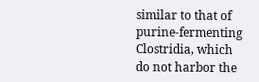similar to that of purine-fermenting Clostridia, which do not harbor the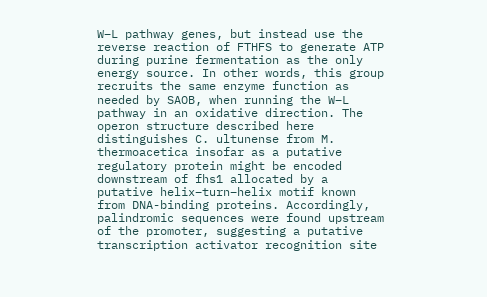W–L pathway genes, but instead use the reverse reaction of FTHFS to generate ATP during purine fermentation as the only energy source. In other words, this group recruits the same enzyme function as needed by SAOB, when running the W–L pathway in an oxidative direction. The operon structure described here distinguishes C. ultunense from M. thermoacetica insofar as a putative regulatory protein might be encoded downstream of fhs1 allocated by a putative helix–turn–helix motif known from DNA-binding proteins. Accordingly, palindromic sequences were found upstream of the promoter, suggesting a putative transcription activator recognition site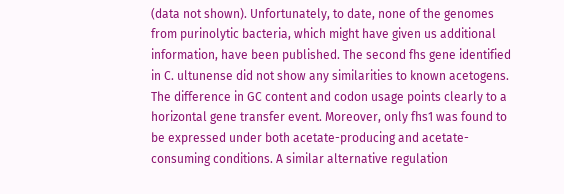(data not shown). Unfortunately, to date, none of the genomes from purinolytic bacteria, which might have given us additional information, have been published. The second fhs gene identified in C. ultunense did not show any similarities to known acetogens. The difference in GC content and codon usage points clearly to a horizontal gene transfer event. Moreover, only fhs1 was found to be expressed under both acetate-producing and acetate-consuming conditions. A similar alternative regulation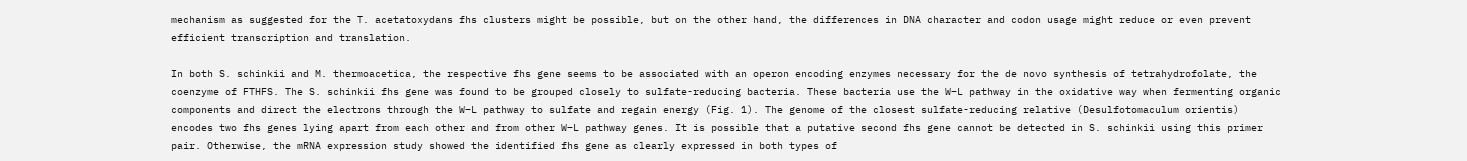mechanism as suggested for the T. acetatoxydans fhs clusters might be possible, but on the other hand, the differences in DNA character and codon usage might reduce or even prevent efficient transcription and translation.

In both S. schinkii and M. thermoacetica, the respective fhs gene seems to be associated with an operon encoding enzymes necessary for the de novo synthesis of tetrahydrofolate, the coenzyme of FTHFS. The S. schinkii fhs gene was found to be grouped closely to sulfate-reducing bacteria. These bacteria use the W–L pathway in the oxidative way when fermenting organic components and direct the electrons through the W–L pathway to sulfate and regain energy (Fig. 1). The genome of the closest sulfate-reducing relative (Desulfotomaculum orientis) encodes two fhs genes lying apart from each other and from other W–L pathway genes. It is possible that a putative second fhs gene cannot be detected in S. schinkii using this primer pair. Otherwise, the mRNA expression study showed the identified fhs gene as clearly expressed in both types of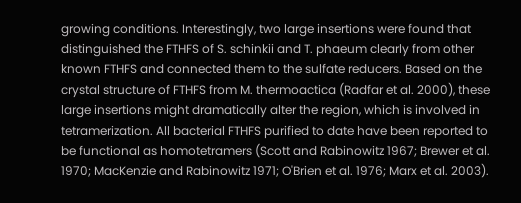growing conditions. Interestingly, two large insertions were found that distinguished the FTHFS of S. schinkii and T. phaeum clearly from other known FTHFS and connected them to the sulfate reducers. Based on the crystal structure of FTHFS from M. thermoactica (Radfar et al. 2000), these large insertions might dramatically alter the region, which is involved in tetramerization. All bacterial FTHFS purified to date have been reported to be functional as homotetramers (Scott and Rabinowitz 1967; Brewer et al. 1970; MacKenzie and Rabinowitz 1971; O'Brien et al. 1976; Marx et al. 2003).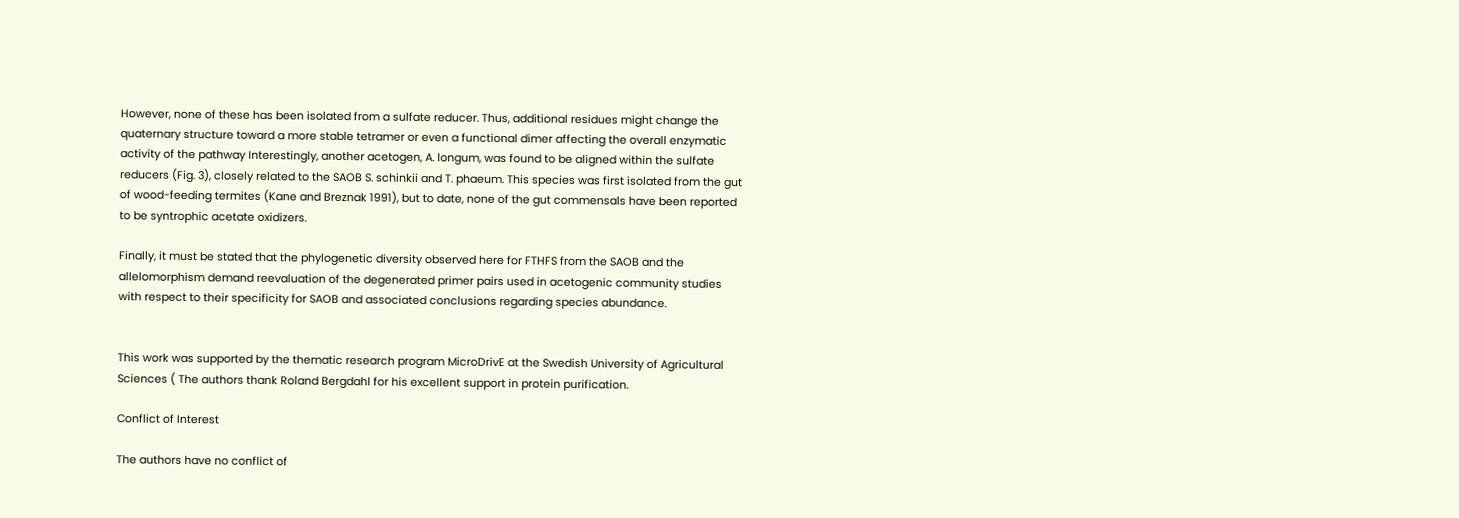However, none of these has been isolated from a sulfate reducer. Thus, additional residues might change the quaternary structure toward a more stable tetramer or even a functional dimer affecting the overall enzymatic activity of the pathway Interestingly, another acetogen, A. longum, was found to be aligned within the sulfate reducers (Fig. 3), closely related to the SAOB S. schinkii and T. phaeum. This species was first isolated from the gut of wood-feeding termites (Kane and Breznak 1991), but to date, none of the gut commensals have been reported to be syntrophic acetate oxidizers.

Finally, it must be stated that the phylogenetic diversity observed here for FTHFS from the SAOB and the allelomorphism demand reevaluation of the degenerated primer pairs used in acetogenic community studies with respect to their specificity for SAOB and associated conclusions regarding species abundance.


This work was supported by the thematic research program MicroDrivE at the Swedish University of Agricultural Sciences ( The authors thank Roland Bergdahl for his excellent support in protein purification.

Conflict of Interest

The authors have no conflict of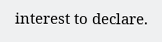interest to declare.